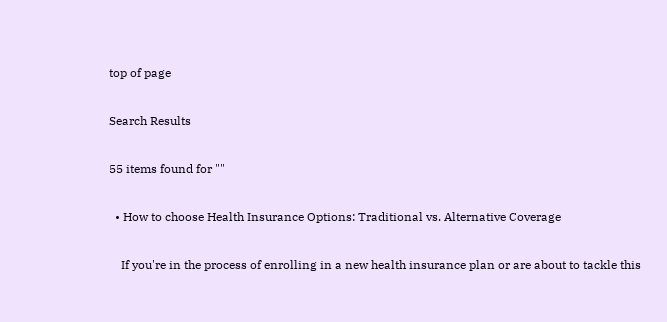top of page

Search Results

55 items found for ""

  • How to choose Health Insurance Options: Traditional vs. Alternative Coverage

    If you're in the process of enrolling in a new health insurance plan or are about to tackle this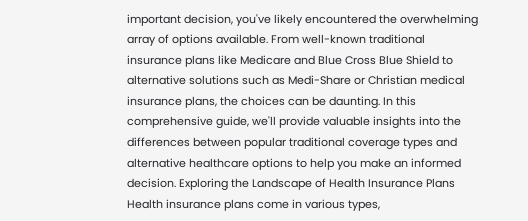important decision, you've likely encountered the overwhelming array of options available. From well-known traditional insurance plans like Medicare and Blue Cross Blue Shield to alternative solutions such as Medi-Share or Christian medical insurance plans, the choices can be daunting. In this comprehensive guide, we'll provide valuable insights into the differences between popular traditional coverage types and alternative healthcare options to help you make an informed decision. Exploring the Landscape of Health Insurance Plans Health insurance plans come in various types,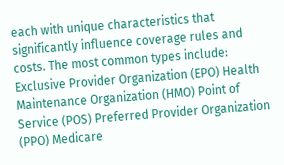each with unique characteristics that significantly influence coverage rules and costs. The most common types include: Exclusive Provider Organization (EPO) Health Maintenance Organization (HMO) Point of Service (POS) Preferred Provider Organization (PPO) Medicare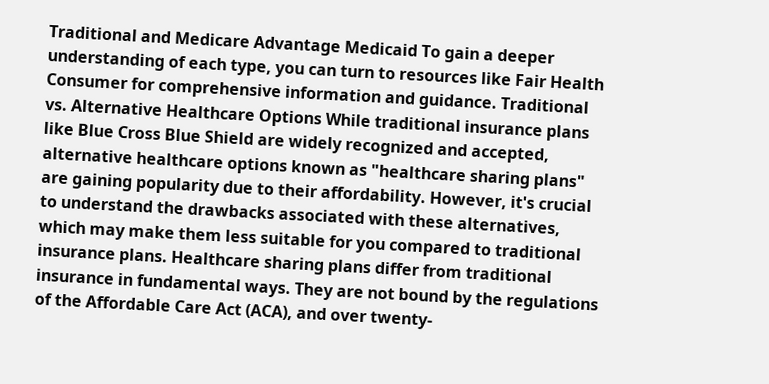Traditional and Medicare Advantage Medicaid To gain a deeper understanding of each type, you can turn to resources like Fair Health Consumer for comprehensive information and guidance. Traditional vs. Alternative Healthcare Options While traditional insurance plans like Blue Cross Blue Shield are widely recognized and accepted, alternative healthcare options known as "healthcare sharing plans" are gaining popularity due to their affordability. However, it's crucial to understand the drawbacks associated with these alternatives, which may make them less suitable for you compared to traditional insurance plans. Healthcare sharing plans differ from traditional insurance in fundamental ways. They are not bound by the regulations of the Affordable Care Act (ACA), and over twenty-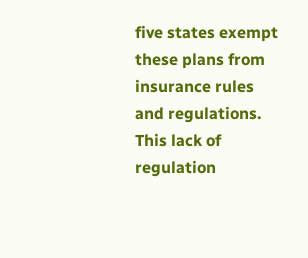five states exempt these plans from insurance rules and regulations. This lack of regulation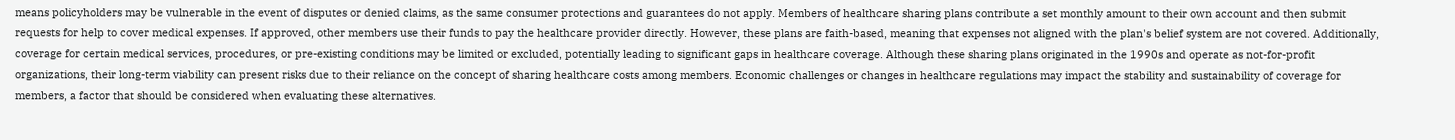means policyholders may be vulnerable in the event of disputes or denied claims, as the same consumer protections and guarantees do not apply. Members of healthcare sharing plans contribute a set monthly amount to their own account and then submit requests for help to cover medical expenses. If approved, other members use their funds to pay the healthcare provider directly. However, these plans are faith-based, meaning that expenses not aligned with the plan's belief system are not covered. Additionally, coverage for certain medical services, procedures, or pre-existing conditions may be limited or excluded, potentially leading to significant gaps in healthcare coverage. Although these sharing plans originated in the 1990s and operate as not-for-profit organizations, their long-term viability can present risks due to their reliance on the concept of sharing healthcare costs among members. Economic challenges or changes in healthcare regulations may impact the stability and sustainability of coverage for members, a factor that should be considered when evaluating these alternatives.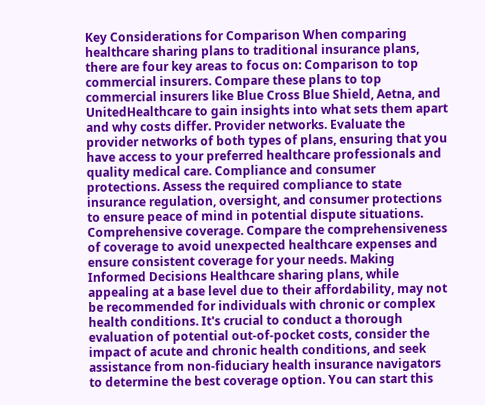Key Considerations for Comparison When comparing healthcare sharing plans to traditional insurance plans, there are four key areas to focus on: Comparison to top commercial insurers. Compare these plans to top commercial insurers like Blue Cross Blue Shield, Aetna, and UnitedHealthcare to gain insights into what sets them apart and why costs differ. Provider networks. Evaluate the provider networks of both types of plans, ensuring that you have access to your preferred healthcare professionals and quality medical care. Compliance and consumer protections. Assess the required compliance to state insurance regulation, oversight, and consumer protections to ensure peace of mind in potential dispute situations. Comprehensive coverage. Compare the comprehensiveness of coverage to avoid unexpected healthcare expenses and ensure consistent coverage for your needs. Making Informed Decisions Healthcare sharing plans, while appealing at a base level due to their affordability, may not be recommended for individuals with chronic or complex health conditions. It's crucial to conduct a thorough evaluation of potential out-of-pocket costs, consider the impact of acute and chronic health conditions, and seek assistance from non-fiduciary health insurance navigators to determine the best coverage option. You can start this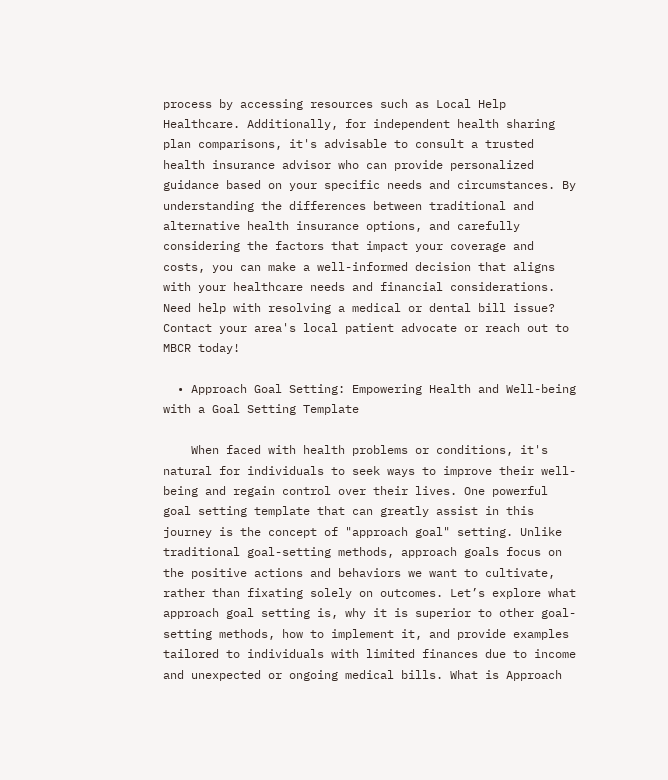process by accessing resources such as Local Help Healthcare. Additionally, for independent health sharing plan comparisons, it's advisable to consult a trusted health insurance advisor who can provide personalized guidance based on your specific needs and circumstances. By understanding the differences between traditional and alternative health insurance options, and carefully considering the factors that impact your coverage and costs, you can make a well-informed decision that aligns with your healthcare needs and financial considerations. Need help with resolving a medical or dental bill issue? Contact your area's local patient advocate or reach out to MBCR today!

  • Approach Goal Setting: Empowering Health and Well-being with a Goal Setting Template

    When faced with health problems or conditions, it's natural for individuals to seek ways to improve their well-being and regain control over their lives. One powerful goal setting template that can greatly assist in this journey is the concept of "approach goal" setting. Unlike traditional goal-setting methods, approach goals focus on the positive actions and behaviors we want to cultivate, rather than fixating solely on outcomes. Let’s explore what approach goal setting is, why it is superior to other goal-setting methods, how to implement it, and provide examples tailored to individuals with limited finances due to income and unexpected or ongoing medical bills. What is Approach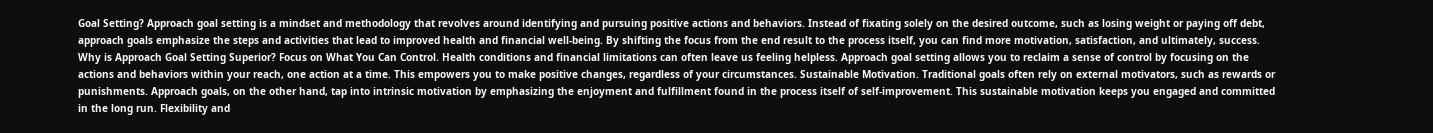Goal Setting? Approach goal setting is a mindset and methodology that revolves around identifying and pursuing positive actions and behaviors. Instead of fixating solely on the desired outcome, such as losing weight or paying off debt, approach goals emphasize the steps and activities that lead to improved health and financial well-being. By shifting the focus from the end result to the process itself, you can find more motivation, satisfaction, and ultimately, success. Why is Approach Goal Setting Superior? Focus on What You Can Control. Health conditions and financial limitations can often leave us feeling helpless. Approach goal setting allows you to reclaim a sense of control by focusing on the actions and behaviors within your reach, one action at a time. This empowers you to make positive changes, regardless of your circumstances. Sustainable Motivation. Traditional goals often rely on external motivators, such as rewards or punishments. Approach goals, on the other hand, tap into intrinsic motivation by emphasizing the enjoyment and fulfillment found in the process itself of self-improvement. This sustainable motivation keeps you engaged and committed in the long run. Flexibility and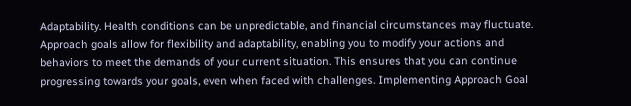Adaptability. Health conditions can be unpredictable, and financial circumstances may fluctuate. Approach goals allow for flexibility and adaptability, enabling you to modify your actions and behaviors to meet the demands of your current situation. This ensures that you can continue progressing towards your goals, even when faced with challenges. Implementing Approach Goal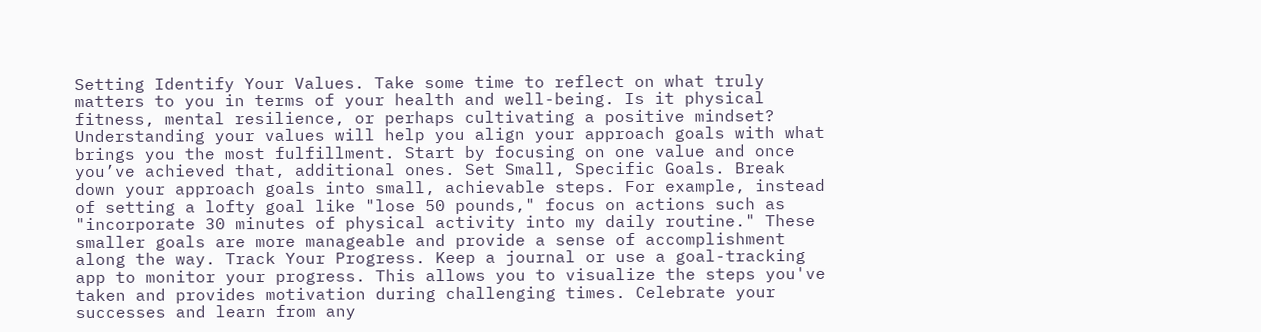Setting Identify Your Values. Take some time to reflect on what truly matters to you in terms of your health and well-being. Is it physical fitness, mental resilience, or perhaps cultivating a positive mindset? Understanding your values will help you align your approach goals with what brings you the most fulfillment. Start by focusing on one value and once you’ve achieved that, additional ones. Set Small, Specific Goals. Break down your approach goals into small, achievable steps. For example, instead of setting a lofty goal like "lose 50 pounds," focus on actions such as "incorporate 30 minutes of physical activity into my daily routine." These smaller goals are more manageable and provide a sense of accomplishment along the way. Track Your Progress. Keep a journal or use a goal-tracking app to monitor your progress. This allows you to visualize the steps you've taken and provides motivation during challenging times. Celebrate your successes and learn from any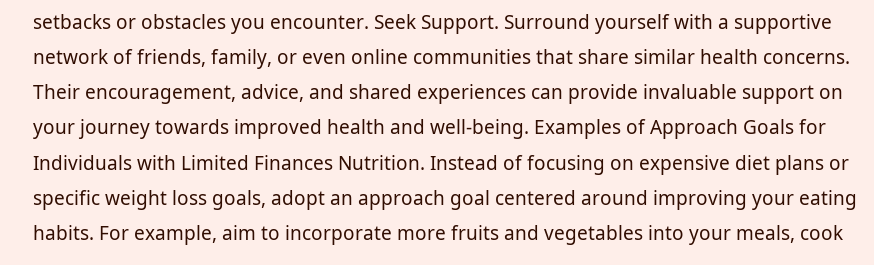setbacks or obstacles you encounter. Seek Support. Surround yourself with a supportive network of friends, family, or even online communities that share similar health concerns. Their encouragement, advice, and shared experiences can provide invaluable support on your journey towards improved health and well-being. Examples of Approach Goals for Individuals with Limited Finances Nutrition. Instead of focusing on expensive diet plans or specific weight loss goals, adopt an approach goal centered around improving your eating habits. For example, aim to incorporate more fruits and vegetables into your meals, cook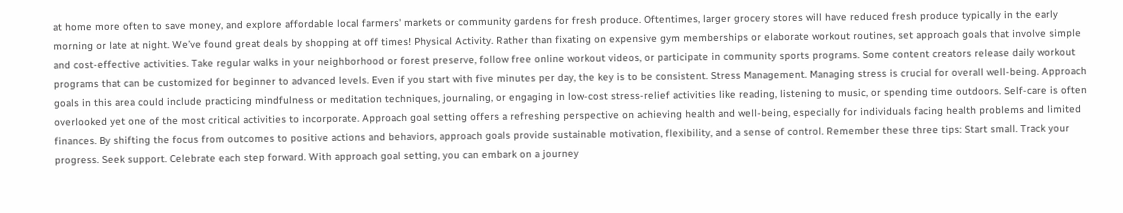at home more often to save money, and explore affordable local farmers' markets or community gardens for fresh produce. Oftentimes, larger grocery stores will have reduced fresh produce typically in the early morning or late at night. We’ve found great deals by shopping at off times! Physical Activity. Rather than fixating on expensive gym memberships or elaborate workout routines, set approach goals that involve simple and cost-effective activities. Take regular walks in your neighborhood or forest preserve, follow free online workout videos, or participate in community sports programs. Some content creators release daily workout programs that can be customized for beginner to advanced levels. Even if you start with five minutes per day, the key is to be consistent. Stress Management. Managing stress is crucial for overall well-being. Approach goals in this area could include practicing mindfulness or meditation techniques, journaling, or engaging in low-cost stress-relief activities like reading, listening to music, or spending time outdoors. Self-care is often overlooked yet one of the most critical activities to incorporate. Approach goal setting offers a refreshing perspective on achieving health and well-being, especially for individuals facing health problems and limited finances. By shifting the focus from outcomes to positive actions and behaviors, approach goals provide sustainable motivation, flexibility, and a sense of control. Remember these three tips: Start small. Track your progress. Seek support. Celebrate each step forward. With approach goal setting, you can embark on a journey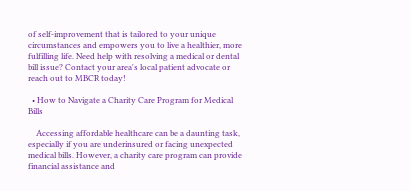of self-improvement that is tailored to your unique circumstances and empowers you to live a healthier, more fulfilling life. Need help with resolving a medical or dental bill issue? Contact your area's local patient advocate or reach out to MBCR today!

  • How to Navigate a Charity Care Program for Medical Bills

    Accessing affordable healthcare can be a daunting task, especially if you are underinsured or facing unexpected medical bills. However, a charity care program can provide financial assistance and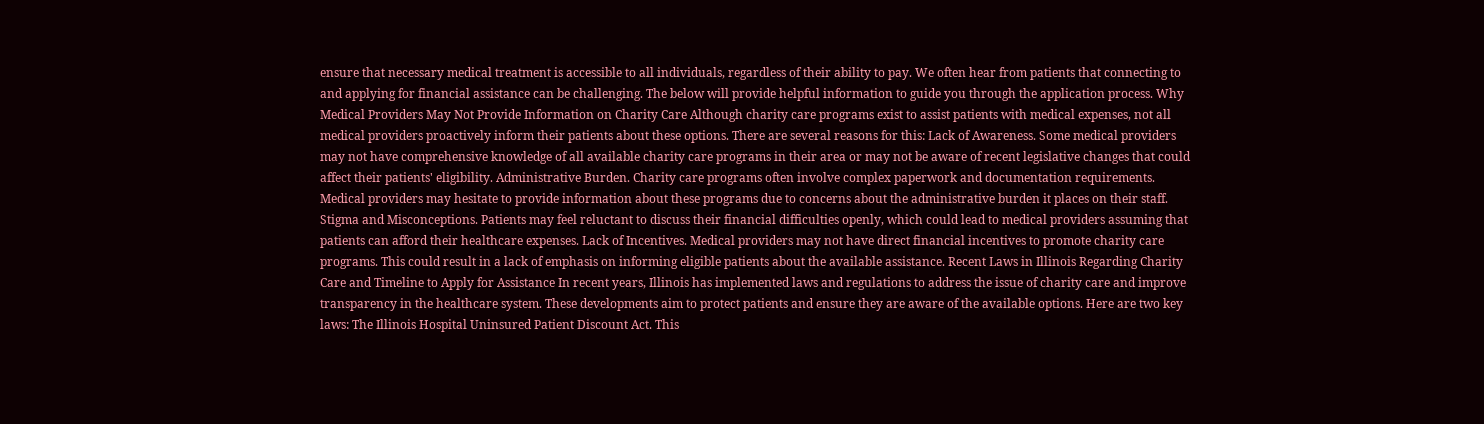ensure that necessary medical treatment is accessible to all individuals, regardless of their ability to pay. We often hear from patients that connecting to and applying for financial assistance can be challenging. The below will provide helpful information to guide you through the application process. Why Medical Providers May Not Provide Information on Charity Care Although charity care programs exist to assist patients with medical expenses, not all medical providers proactively inform their patients about these options. There are several reasons for this: Lack of Awareness. Some medical providers may not have comprehensive knowledge of all available charity care programs in their area or may not be aware of recent legislative changes that could affect their patients' eligibility. Administrative Burden. Charity care programs often involve complex paperwork and documentation requirements. Medical providers may hesitate to provide information about these programs due to concerns about the administrative burden it places on their staff. Stigma and Misconceptions. Patients may feel reluctant to discuss their financial difficulties openly, which could lead to medical providers assuming that patients can afford their healthcare expenses. Lack of Incentives. Medical providers may not have direct financial incentives to promote charity care programs. This could result in a lack of emphasis on informing eligible patients about the available assistance. Recent Laws in Illinois Regarding Charity Care and Timeline to Apply for Assistance In recent years, Illinois has implemented laws and regulations to address the issue of charity care and improve transparency in the healthcare system. These developments aim to protect patients and ensure they are aware of the available options. Here are two key laws: The Illinois Hospital Uninsured Patient Discount Act. This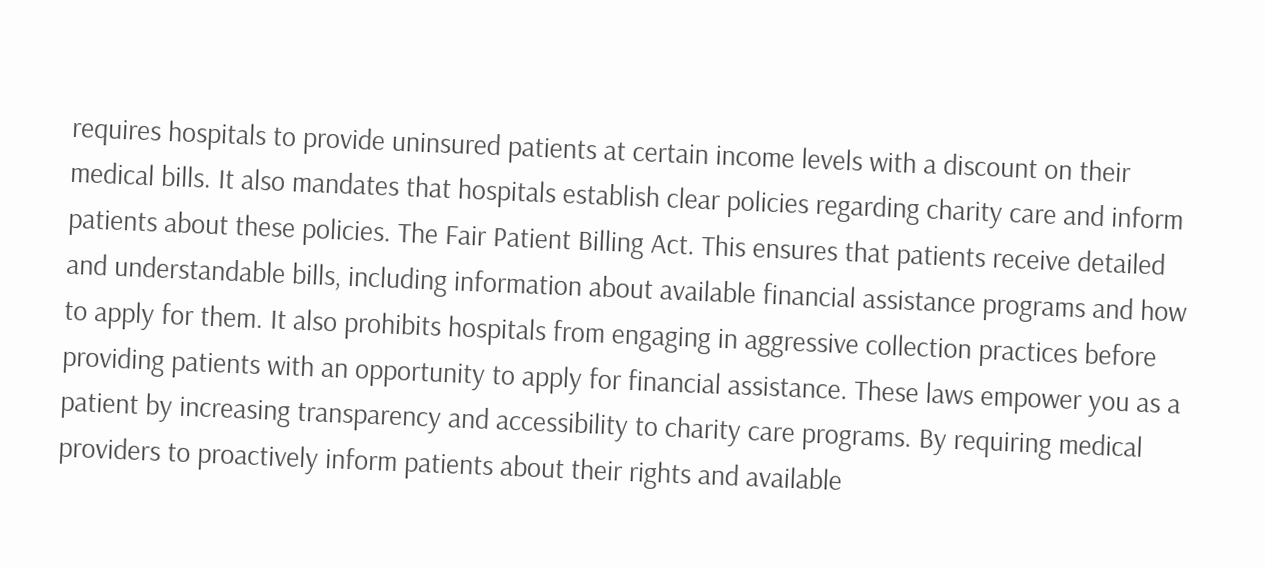requires hospitals to provide uninsured patients at certain income levels with a discount on their medical bills. It also mandates that hospitals establish clear policies regarding charity care and inform patients about these policies. The Fair Patient Billing Act. This ensures that patients receive detailed and understandable bills, including information about available financial assistance programs and how to apply for them. It also prohibits hospitals from engaging in aggressive collection practices before providing patients with an opportunity to apply for financial assistance. These laws empower you as a patient by increasing transparency and accessibility to charity care programs. By requiring medical providers to proactively inform patients about their rights and available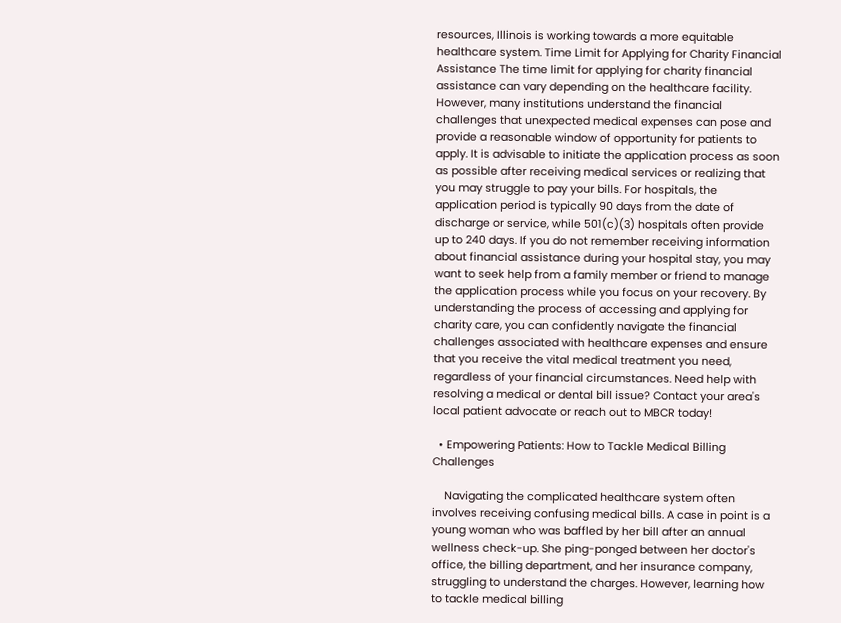resources, Illinois is working towards a more equitable healthcare system. Time Limit for Applying for Charity Financial Assistance The time limit for applying for charity financial assistance can vary depending on the healthcare facility. However, many institutions understand the financial challenges that unexpected medical expenses can pose and provide a reasonable window of opportunity for patients to apply. It is advisable to initiate the application process as soon as possible after receiving medical services or realizing that you may struggle to pay your bills. For hospitals, the application period is typically 90 days from the date of discharge or service, while 501(c)(3) hospitals often provide up to 240 days. If you do not remember receiving information about financial assistance during your hospital stay, you may want to seek help from a family member or friend to manage the application process while you focus on your recovery. By understanding the process of accessing and applying for charity care, you can confidently navigate the financial challenges associated with healthcare expenses and ensure that you receive the vital medical treatment you need, regardless of your financial circumstances. Need help with resolving a medical or dental bill issue? Contact your area's local patient advocate or reach out to MBCR today!

  • Empowering Patients: How to Tackle Medical Billing Challenges

    Navigating the complicated healthcare system often involves receiving confusing medical bills. A case in point is a young woman who was baffled by her bill after an annual wellness check-up. She ping-ponged between her doctor's office, the billing department, and her insurance company, struggling to understand the charges. However, learning how to tackle medical billing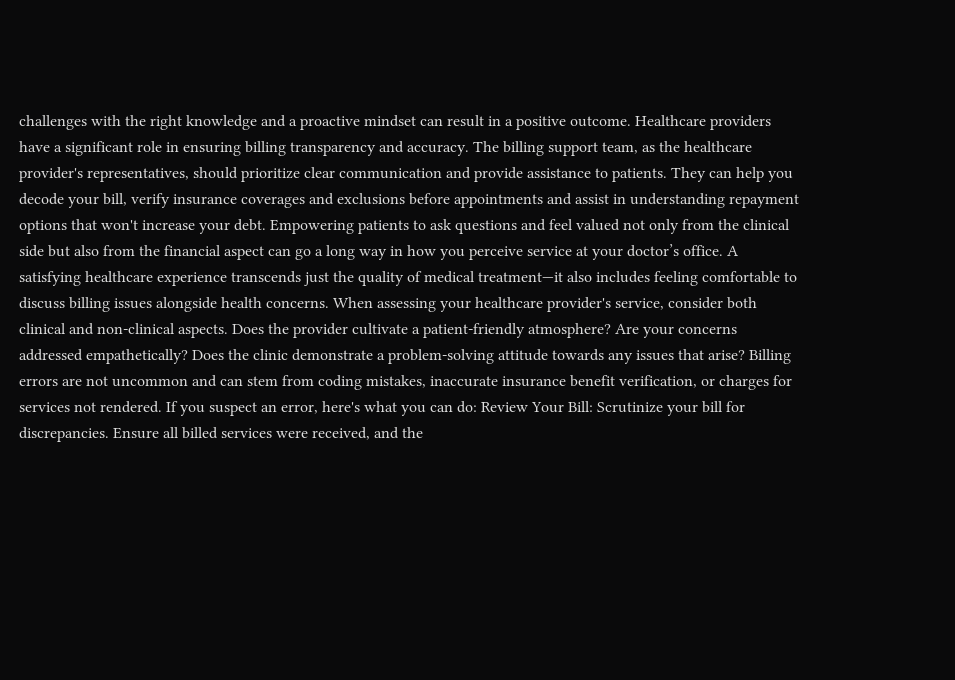challenges with the right knowledge and a proactive mindset can result in a positive outcome. Healthcare providers have a significant role in ensuring billing transparency and accuracy. The billing support team, as the healthcare provider's representatives, should prioritize clear communication and provide assistance to patients. They can help you decode your bill, verify insurance coverages and exclusions before appointments and assist in understanding repayment options that won't increase your debt. Empowering patients to ask questions and feel valued not only from the clinical side but also from the financial aspect can go a long way in how you perceive service at your doctor’s office. A satisfying healthcare experience transcends just the quality of medical treatment—it also includes feeling comfortable to discuss billing issues alongside health concerns. When assessing your healthcare provider's service, consider both clinical and non-clinical aspects. Does the provider cultivate a patient-friendly atmosphere? Are your concerns addressed empathetically? Does the clinic demonstrate a problem-solving attitude towards any issues that arise? Billing errors are not uncommon and can stem from coding mistakes, inaccurate insurance benefit verification, or charges for services not rendered. If you suspect an error, here's what you can do: Review Your Bill: Scrutinize your bill for discrepancies. Ensure all billed services were received, and the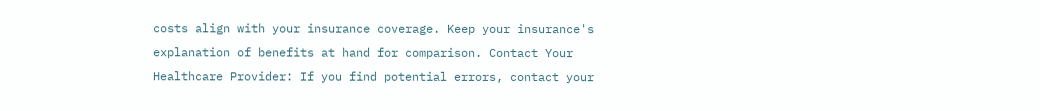costs align with your insurance coverage. Keep your insurance's explanation of benefits at hand for comparison. Contact Your Healthcare Provider: If you find potential errors, contact your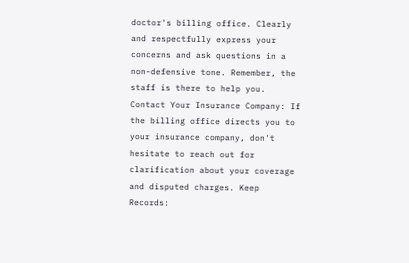doctor's billing office. Clearly and respectfully express your concerns and ask questions in a non-defensive tone. Remember, the staff is there to help you. Contact Your Insurance Company: If the billing office directs you to your insurance company, don't hesitate to reach out for clarification about your coverage and disputed charges. Keep Records: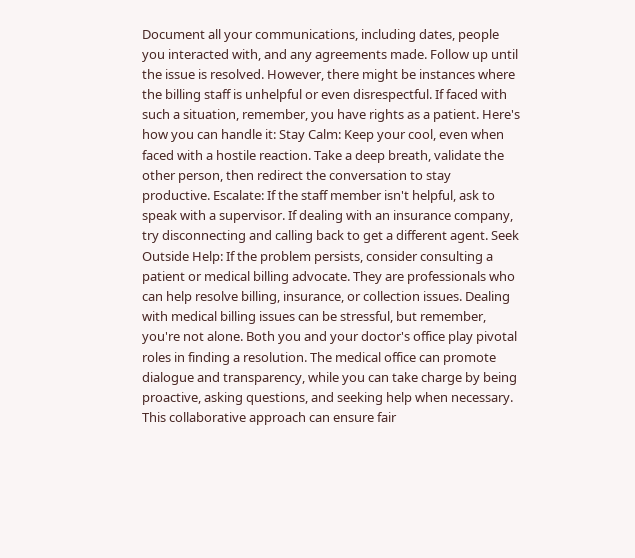Document all your communications, including dates, people you interacted with, and any agreements made. Follow up until the issue is resolved. However, there might be instances where the billing staff is unhelpful or even disrespectful. If faced with such a situation, remember, you have rights as a patient. Here's how you can handle it: Stay Calm: Keep your cool, even when faced with a hostile reaction. Take a deep breath, validate the other person, then redirect the conversation to stay productive. Escalate: If the staff member isn't helpful, ask to speak with a supervisor. If dealing with an insurance company, try disconnecting and calling back to get a different agent. Seek Outside Help: If the problem persists, consider consulting a patient or medical billing advocate. They are professionals who can help resolve billing, insurance, or collection issues. Dealing with medical billing issues can be stressful, but remember, you're not alone. Both you and your doctor's office play pivotal roles in finding a resolution. The medical office can promote dialogue and transparency, while you can take charge by being proactive, asking questions, and seeking help when necessary. This collaborative approach can ensure fair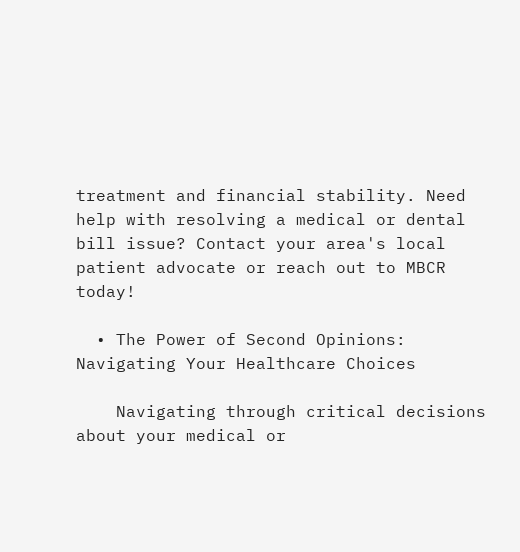treatment and financial stability. Need help with resolving a medical or dental bill issue? Contact your area's local patient advocate or reach out to MBCR today!

  • The Power of Second Opinions: Navigating Your Healthcare Choices

    Navigating through critical decisions about your medical or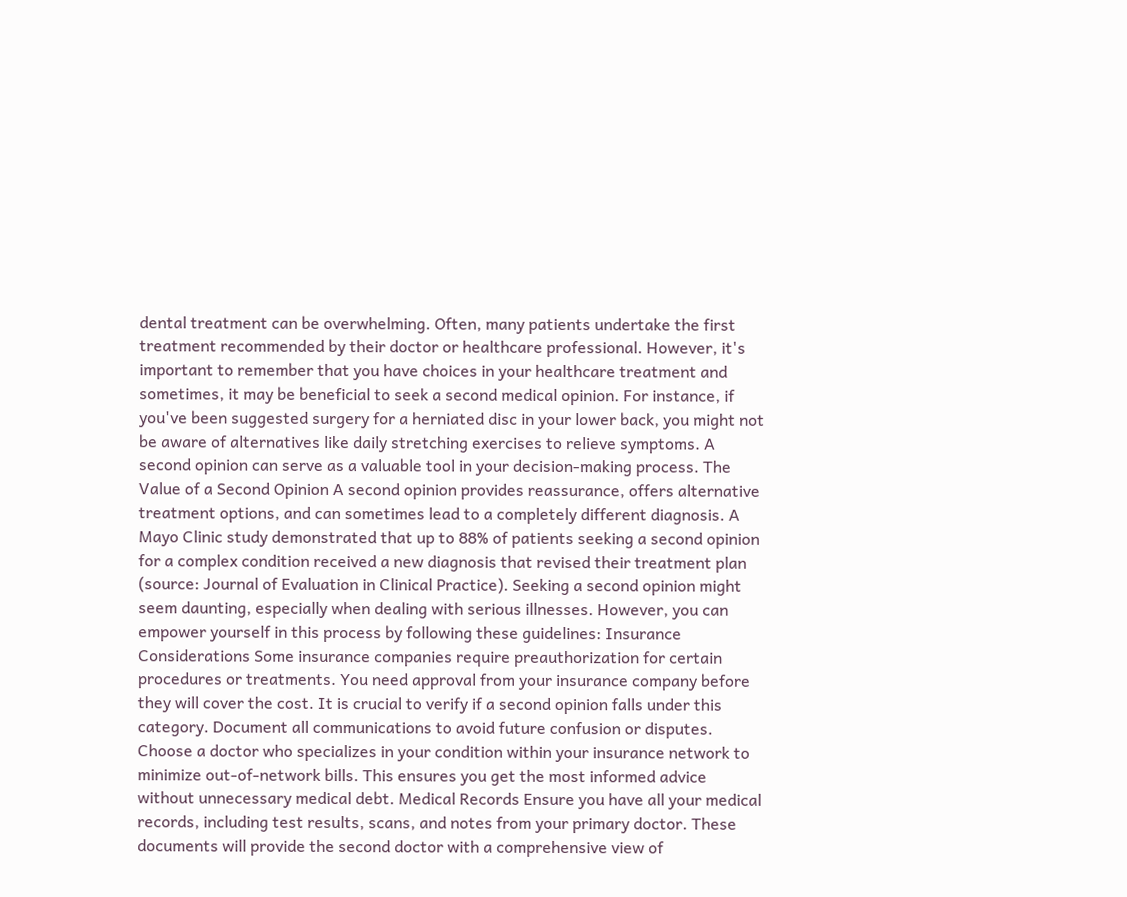dental treatment can be overwhelming. Often, many patients undertake the first treatment recommended by their doctor or healthcare professional. However, it's important to remember that you have choices in your healthcare treatment and sometimes, it may be beneficial to seek a second medical opinion. For instance, if you've been suggested surgery for a herniated disc in your lower back, you might not be aware of alternatives like daily stretching exercises to relieve symptoms. A second opinion can serve as a valuable tool in your decision-making process. The Value of a Second Opinion A second opinion provides reassurance, offers alternative treatment options, and can sometimes lead to a completely different diagnosis. A Mayo Clinic study demonstrated that up to 88% of patients seeking a second opinion for a complex condition received a new diagnosis that revised their treatment plan (source: Journal of Evaluation in Clinical Practice). Seeking a second opinion might seem daunting, especially when dealing with serious illnesses. However, you can empower yourself in this process by following these guidelines: Insurance Considerations Some insurance companies require preauthorization for certain procedures or treatments. You need approval from your insurance company before they will cover the cost. It is crucial to verify if a second opinion falls under this category. Document all communications to avoid future confusion or disputes. Choose a doctor who specializes in your condition within your insurance network to minimize out-of-network bills. This ensures you get the most informed advice without unnecessary medical debt. Medical Records Ensure you have all your medical records, including test results, scans, and notes from your primary doctor. These documents will provide the second doctor with a comprehensive view of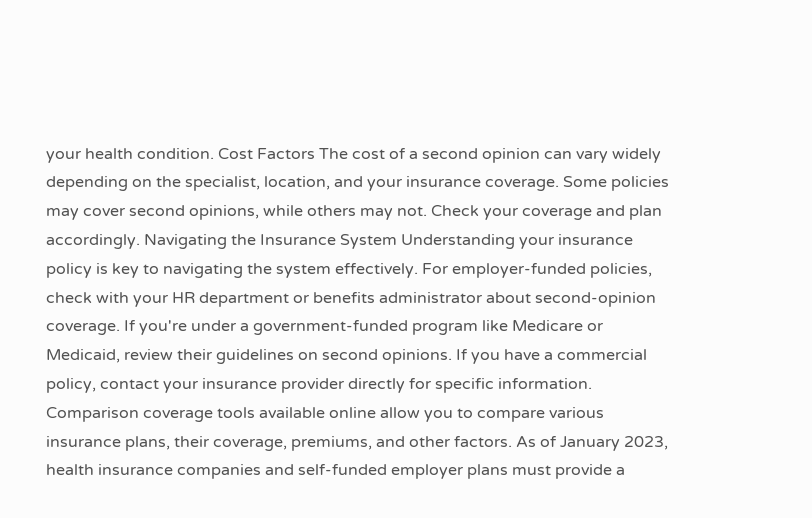your health condition. Cost Factors The cost of a second opinion can vary widely depending on the specialist, location, and your insurance coverage. Some policies may cover second opinions, while others may not. Check your coverage and plan accordingly. Navigating the Insurance System Understanding your insurance policy is key to navigating the system effectively. For employer-funded policies, check with your HR department or benefits administrator about second-opinion coverage. If you're under a government-funded program like Medicare or Medicaid, review their guidelines on second opinions. If you have a commercial policy, contact your insurance provider directly for specific information. Comparison coverage tools available online allow you to compare various insurance plans, their coverage, premiums, and other factors. As of January 2023, health insurance companies and self-funded employer plans must provide a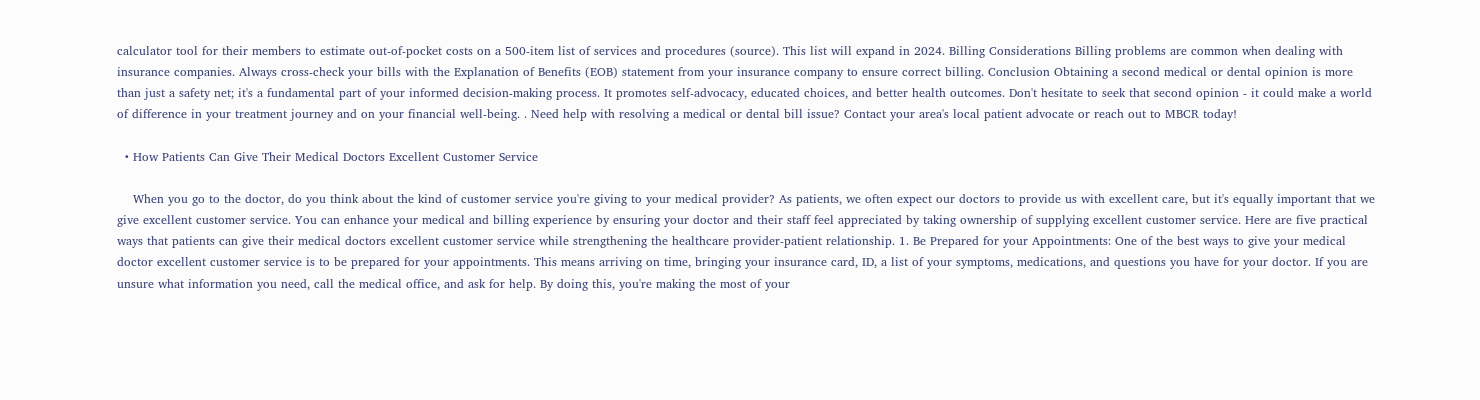calculator tool for their members to estimate out-of-pocket costs on a 500-item list of services and procedures (source). This list will expand in 2024. Billing Considerations Billing problems are common when dealing with insurance companies. Always cross-check your bills with the Explanation of Benefits (EOB) statement from your insurance company to ensure correct billing. Conclusion Obtaining a second medical or dental opinion is more than just a safety net; it's a fundamental part of your informed decision-making process. It promotes self-advocacy, educated choices, and better health outcomes. Don't hesitate to seek that second opinion - it could make a world of difference in your treatment journey and on your financial well-being. . Need help with resolving a medical or dental bill issue? Contact your area's local patient advocate or reach out to MBCR today!

  • How Patients Can Give Their Medical Doctors Excellent Customer Service

    When you go to the doctor, do you think about the kind of customer service you're giving to your medical provider? As patients, we often expect our doctors to provide us with excellent care, but it's equally important that we give excellent customer service. You can enhance your medical and billing experience by ensuring your doctor and their staff feel appreciated by taking ownership of supplying excellent customer service. Here are five practical ways that patients can give their medical doctors excellent customer service while strengthening the healthcare provider-patient relationship. 1. Be Prepared for your Appointments: One of the best ways to give your medical doctor excellent customer service is to be prepared for your appointments. This means arriving on time, bringing your insurance card, ID, a list of your symptoms, medications, and questions you have for your doctor. If you are unsure what information you need, call the medical office, and ask for help. By doing this, you're making the most of your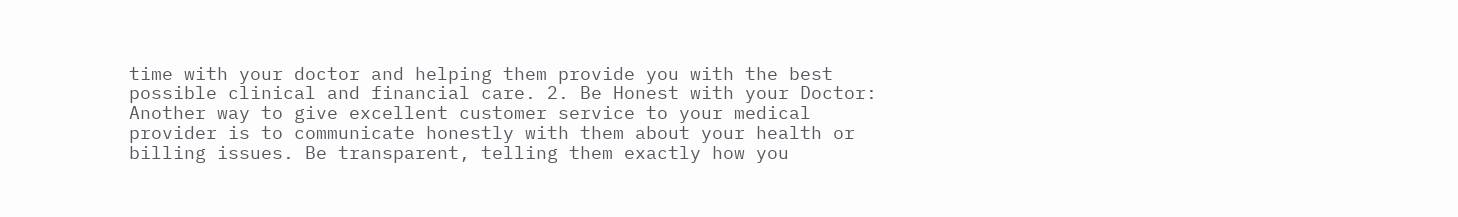time with your doctor and helping them provide you with the best possible clinical and financial care. 2. Be Honest with your Doctor: Another way to give excellent customer service to your medical provider is to communicate honestly with them about your health or billing issues. Be transparent, telling them exactly how you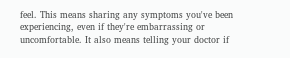feel. This means sharing any symptoms you've been experiencing, even if they're embarrassing or uncomfortable. It also means telling your doctor if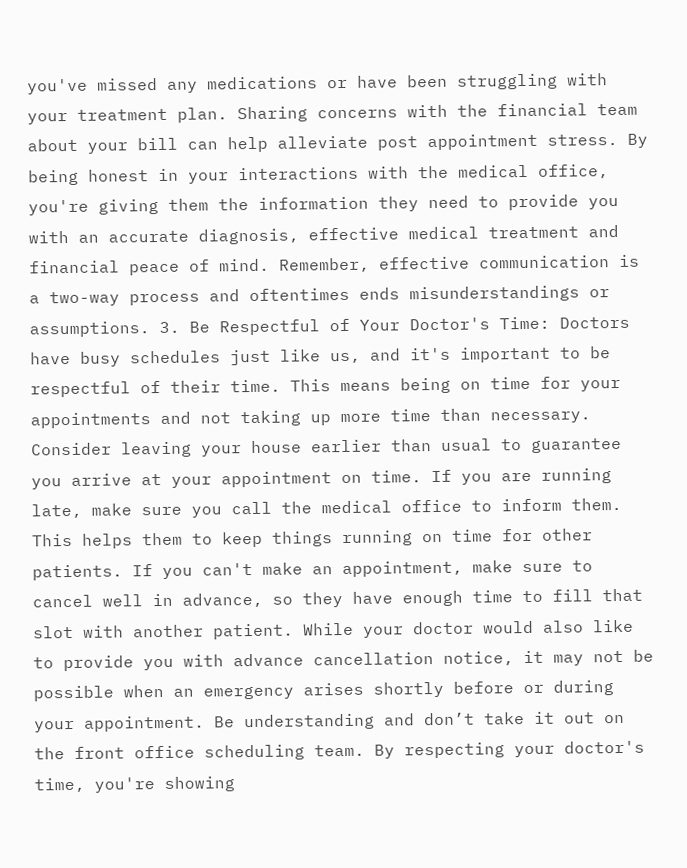you've missed any medications or have been struggling with your treatment plan. Sharing concerns with the financial team about your bill can help alleviate post appointment stress. By being honest in your interactions with the medical office, you're giving them the information they need to provide you with an accurate diagnosis, effective medical treatment and financial peace of mind. Remember, effective communication is a two-way process and oftentimes ends misunderstandings or assumptions. 3. Be Respectful of Your Doctor's Time: Doctors have busy schedules just like us, and it's important to be respectful of their time. This means being on time for your appointments and not taking up more time than necessary. Consider leaving your house earlier than usual to guarantee you arrive at your appointment on time. If you are running late, make sure you call the medical office to inform them. This helps them to keep things running on time for other patients. If you can't make an appointment, make sure to cancel well in advance, so they have enough time to fill that slot with another patient. While your doctor would also like to provide you with advance cancellation notice, it may not be possible when an emergency arises shortly before or during your appointment. Be understanding and don’t take it out on the front office scheduling team. By respecting your doctor's time, you're showing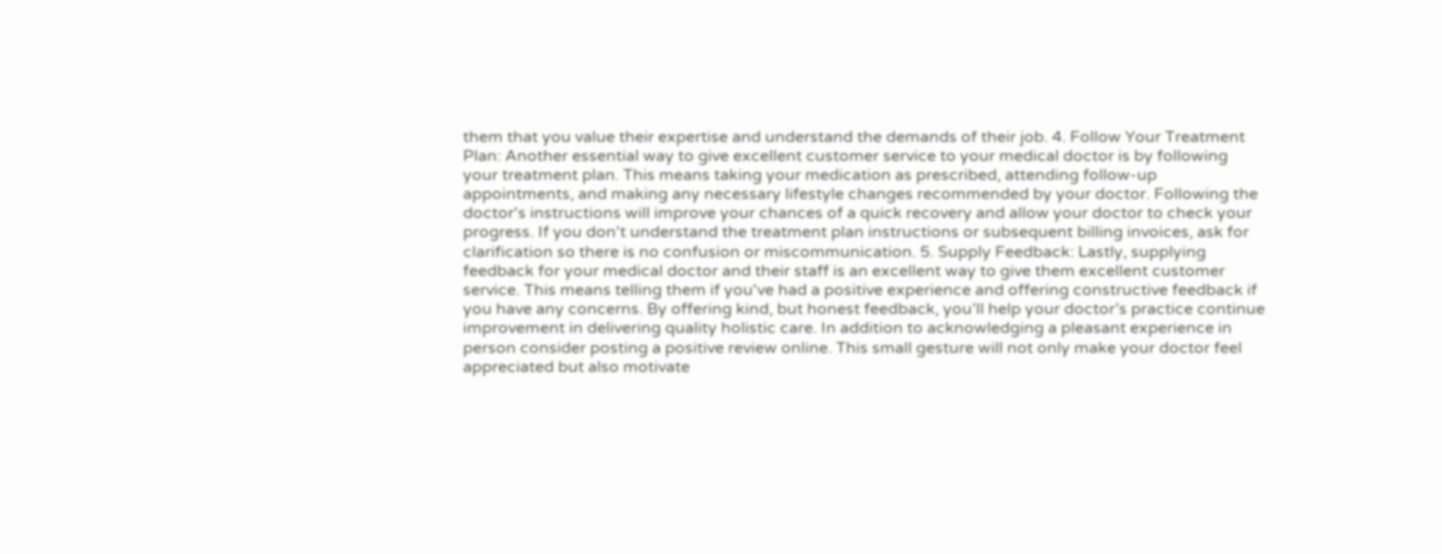them that you value their expertise and understand the demands of their job. 4. Follow Your Treatment Plan: Another essential way to give excellent customer service to your medical doctor is by following your treatment plan. This means taking your medication as prescribed, attending follow-up appointments, and making any necessary lifestyle changes recommended by your doctor. Following the doctor's instructions will improve your chances of a quick recovery and allow your doctor to check your progress. If you don't understand the treatment plan instructions or subsequent billing invoices, ask for clarification so there is no confusion or miscommunication. 5. Supply Feedback: Lastly, supplying feedback for your medical doctor and their staff is an excellent way to give them excellent customer service. This means telling them if you've had a positive experience and offering constructive feedback if you have any concerns. By offering kind, but honest feedback, you’ll help your doctor’s practice continue improvement in delivering quality holistic care. In addition to acknowledging a pleasant experience in person consider posting a positive review online. This small gesture will not only make your doctor feel appreciated but also motivate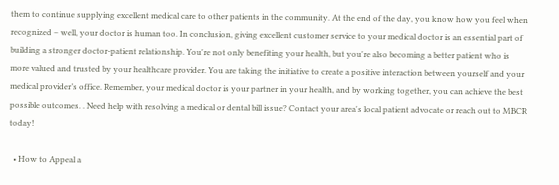them to continue supplying excellent medical care to other patients in the community. At the end of the day, you know how you feel when recognized – well, your doctor is human too. In conclusion, giving excellent customer service to your medical doctor is an essential part of building a stronger doctor-patient relationship. You're not only benefiting your health, but you're also becoming a better patient who is more valued and trusted by your healthcare provider. You are taking the initiative to create a positive interaction between yourself and your medical provider’s office. Remember, your medical doctor is your partner in your health, and by working together, you can achieve the best possible outcomes. . Need help with resolving a medical or dental bill issue? Contact your area's local patient advocate or reach out to MBCR today!

  • How to Appeal a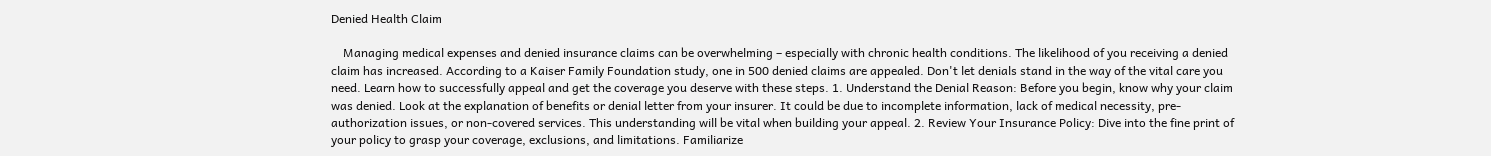Denied Health Claim

    Managing medical expenses and denied insurance claims can be overwhelming – especially with chronic health conditions. The likelihood of you receiving a denied claim has increased. According to a Kaiser Family Foundation study, one in 500 denied claims are appealed. Don't let denials stand in the way of the vital care you need. Learn how to successfully appeal and get the coverage you deserve with these steps. 1. Understand the Denial Reason: Before you begin, know why your claim was denied. Look at the explanation of benefits or denial letter from your insurer. It could be due to incomplete information, lack of medical necessity, pre-authorization issues, or non-covered services. This understanding will be vital when building your appeal. 2. Review Your Insurance Policy: Dive into the fine print of your policy to grasp your coverage, exclusions, and limitations. Familiarize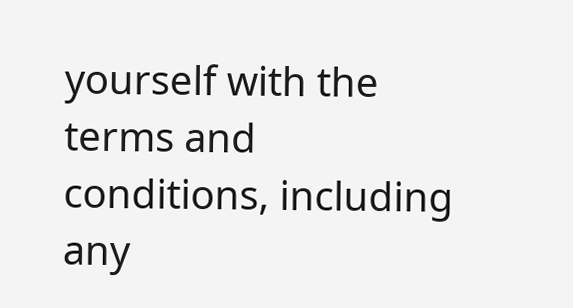yourself with the terms and conditions, including any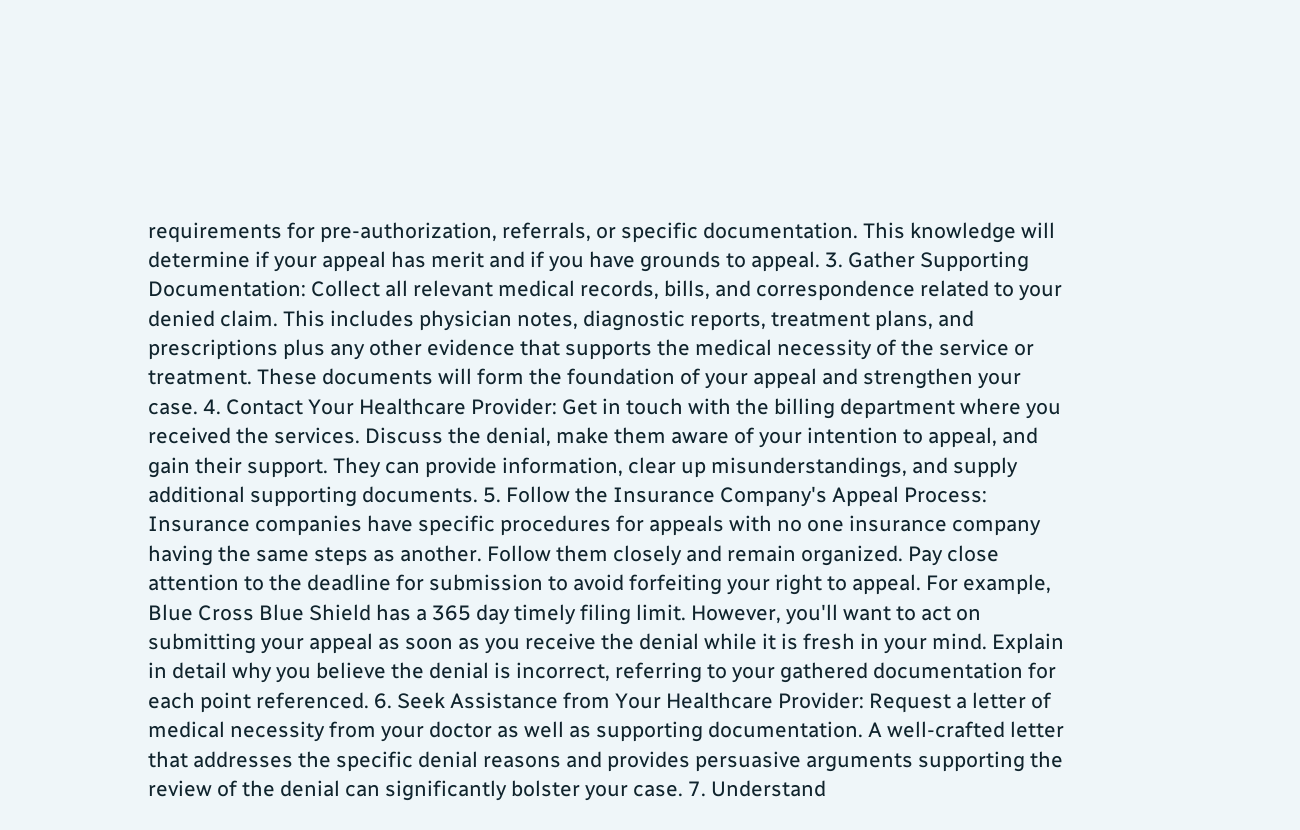requirements for pre-authorization, referrals, or specific documentation. This knowledge will determine if your appeal has merit and if you have grounds to appeal. 3. Gather Supporting Documentation: Collect all relevant medical records, bills, and correspondence related to your denied claim. This includes physician notes, diagnostic reports, treatment plans, and prescriptions plus any other evidence that supports the medical necessity of the service or treatment. These documents will form the foundation of your appeal and strengthen your case. 4. Contact Your Healthcare Provider: Get in touch with the billing department where you received the services. Discuss the denial, make them aware of your intention to appeal, and gain their support. They can provide information, clear up misunderstandings, and supply additional supporting documents. 5. Follow the Insurance Company's Appeal Process: Insurance companies have specific procedures for appeals with no one insurance company having the same steps as another. Follow them closely and remain organized. Pay close attention to the deadline for submission to avoid forfeiting your right to appeal. For example, Blue Cross Blue Shield has a 365 day timely filing limit. However, you'll want to act on submitting your appeal as soon as you receive the denial while it is fresh in your mind. Explain in detail why you believe the denial is incorrect, referring to your gathered documentation for each point referenced. 6. Seek Assistance from Your Healthcare Provider: Request a letter of medical necessity from your doctor as well as supporting documentation. A well-crafted letter that addresses the specific denial reasons and provides persuasive arguments supporting the review of the denial can significantly bolster your case. 7. Understand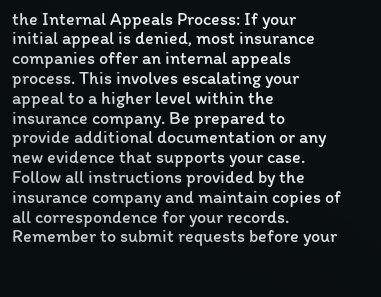the Internal Appeals Process: If your initial appeal is denied, most insurance companies offer an internal appeals process. This involves escalating your appeal to a higher level within the insurance company. Be prepared to provide additional documentation or any new evidence that supports your case. Follow all instructions provided by the insurance company and maintain copies of all correspondence for your records. Remember to submit requests before your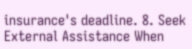insurance's deadline. 8. Seek External Assistance When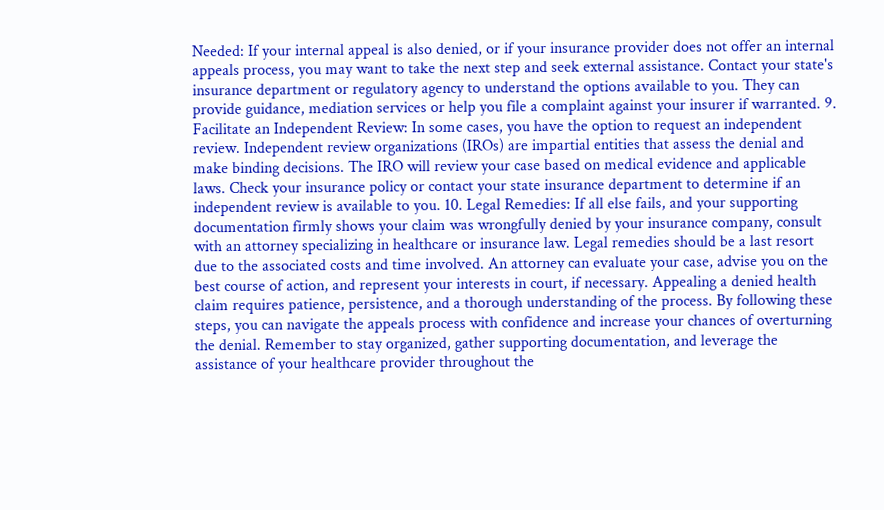Needed: If your internal appeal is also denied, or if your insurance provider does not offer an internal appeals process, you may want to take the next step and seek external assistance. Contact your state's insurance department or regulatory agency to understand the options available to you. They can provide guidance, mediation services or help you file a complaint against your insurer if warranted. 9. Facilitate an Independent Review: In some cases, you have the option to request an independent review. Independent review organizations (IROs) are impartial entities that assess the denial and make binding decisions. The IRO will review your case based on medical evidence and applicable laws. Check your insurance policy or contact your state insurance department to determine if an independent review is available to you. 10. Legal Remedies: If all else fails, and your supporting documentation firmly shows your claim was wrongfully denied by your insurance company, consult with an attorney specializing in healthcare or insurance law. Legal remedies should be a last resort due to the associated costs and time involved. An attorney can evaluate your case, advise you on the best course of action, and represent your interests in court, if necessary. Appealing a denied health claim requires patience, persistence, and a thorough understanding of the process. By following these steps, you can navigate the appeals process with confidence and increase your chances of overturning the denial. Remember to stay organized, gather supporting documentation, and leverage the assistance of your healthcare provider throughout the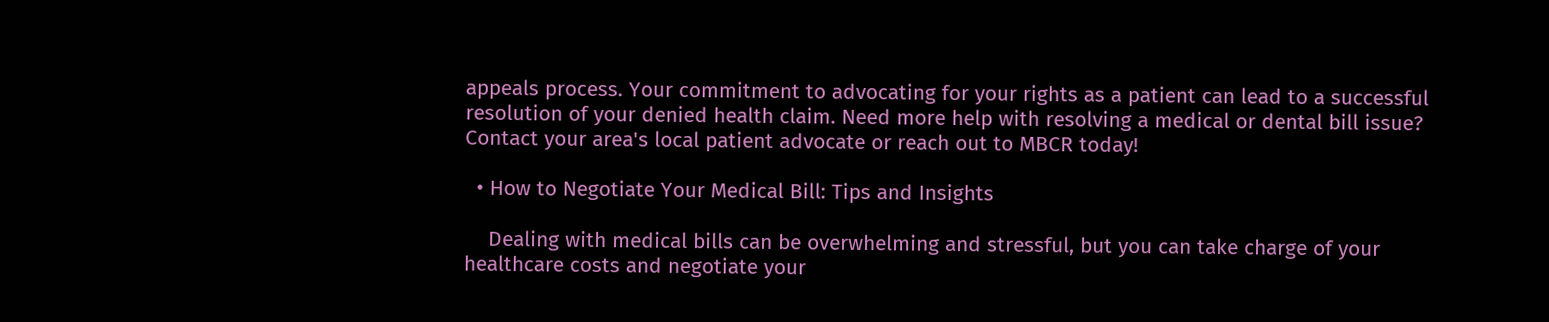appeals process. Your commitment to advocating for your rights as a patient can lead to a successful resolution of your denied health claim. Need more help with resolving a medical or dental bill issue? Contact your area's local patient advocate or reach out to MBCR today!

  • How to Negotiate Your Medical Bill: Tips and Insights

    Dealing with medical bills can be overwhelming and stressful, but you can take charge of your healthcare costs and negotiate your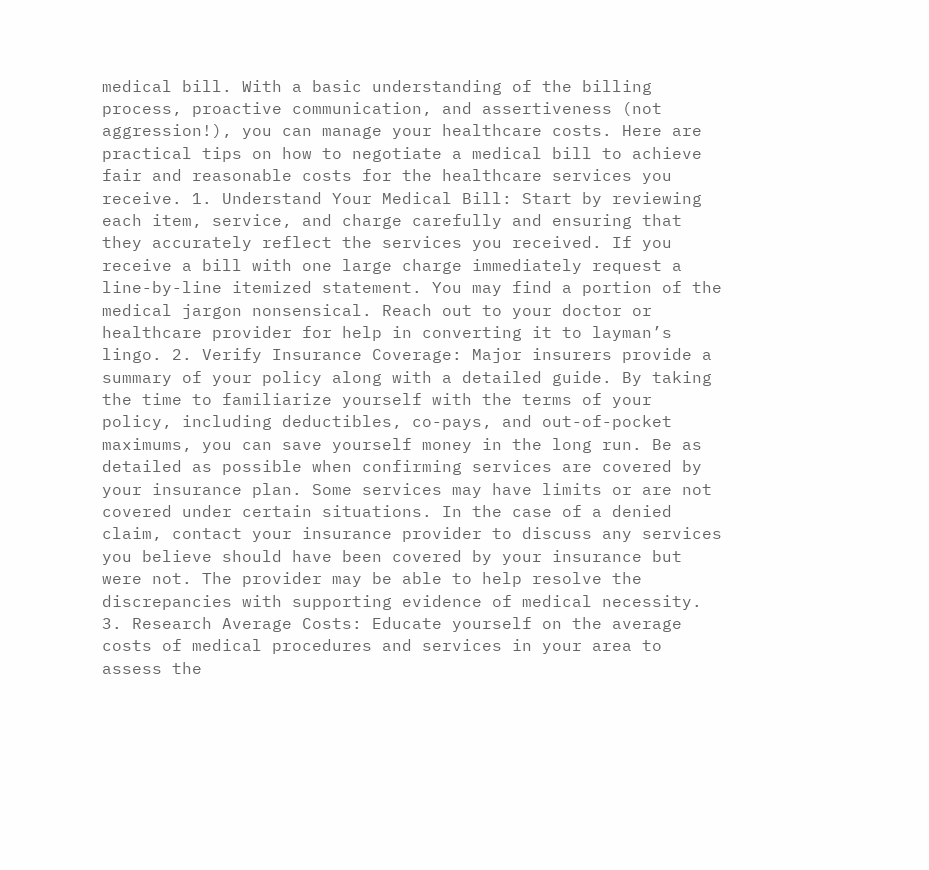medical bill. With a basic understanding of the billing process, proactive communication, and assertiveness (not aggression!), you can manage your healthcare costs. Here are practical tips on how to negotiate a medical bill to achieve fair and reasonable costs for the healthcare services you receive. 1. Understand Your Medical Bill: Start by reviewing each item, service, and charge carefully and ensuring that they accurately reflect the services you received. If you receive a bill with one large charge immediately request a line-by-line itemized statement. You may find a portion of the medical jargon nonsensical. Reach out to your doctor or healthcare provider for help in converting it to layman’s lingo. 2. Verify Insurance Coverage: Major insurers provide a summary of your policy along with a detailed guide. By taking the time to familiarize yourself with the terms of your policy, including deductibles, co-pays, and out-of-pocket maximums, you can save yourself money in the long run. Be as detailed as possible when confirming services are covered by your insurance plan. Some services may have limits or are not covered under certain situations. In the case of a denied claim, contact your insurance provider to discuss any services you believe should have been covered by your insurance but were not. The provider may be able to help resolve the discrepancies with supporting evidence of medical necessity. 3. Research Average Costs: Educate yourself on the average costs of medical procedures and services in your area to assess the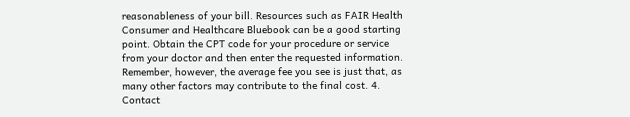reasonableness of your bill. Resources such as FAIR Health Consumer and Healthcare Bluebook can be a good starting point. Obtain the CPT code for your procedure or service from your doctor and then enter the requested information. Remember, however, the average fee you see is just that, as many other factors may contribute to the final cost. 4. Contact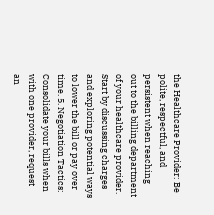the Healthcare Provider: Be polite, respectful, and persistent when reaching out to the billing department of your healthcare provider. Start by discussing charges and exploring potential ways to lower the bill or pay over time. 5. Negotiation Tactics: Consolidate your bills when with one provider, request an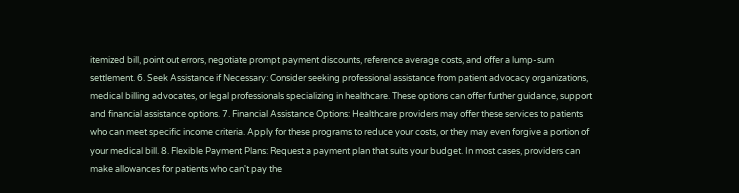itemized bill, point out errors, negotiate prompt payment discounts, reference average costs, and offer a lump-sum settlement. 6. Seek Assistance if Necessary: Consider seeking professional assistance from patient advocacy organizations, medical billing advocates, or legal professionals specializing in healthcare. These options can offer further guidance, support and financial assistance options. 7. Financial Assistance Options: Healthcare providers may offer these services to patients who can meet specific income criteria. Apply for these programs to reduce your costs, or they may even forgive a portion of your medical bill. 8. Flexible Payment Plans: Request a payment plan that suits your budget. In most cases, providers can make allowances for patients who can't pay the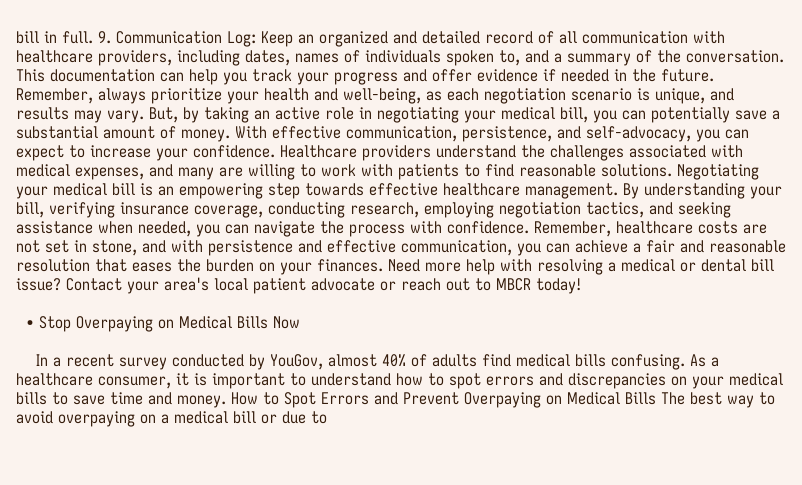bill in full. 9. Communication Log: Keep an organized and detailed record of all communication with healthcare providers, including dates, names of individuals spoken to, and a summary of the conversation. This documentation can help you track your progress and offer evidence if needed in the future. Remember, always prioritize your health and well-being, as each negotiation scenario is unique, and results may vary. But, by taking an active role in negotiating your medical bill, you can potentially save a substantial amount of money. With effective communication, persistence, and self-advocacy, you can expect to increase your confidence. Healthcare providers understand the challenges associated with medical expenses, and many are willing to work with patients to find reasonable solutions. Negotiating your medical bill is an empowering step towards effective healthcare management. By understanding your bill, verifying insurance coverage, conducting research, employing negotiation tactics, and seeking assistance when needed, you can navigate the process with confidence. Remember, healthcare costs are not set in stone, and with persistence and effective communication, you can achieve a fair and reasonable resolution that eases the burden on your finances. Need more help with resolving a medical or dental bill issue? Contact your area's local patient advocate or reach out to MBCR today!

  • Stop Overpaying on Medical Bills Now

    In a recent survey conducted by YouGov, almost 40% of adults find medical bills confusing. As a healthcare consumer, it is important to understand how to spot errors and discrepancies on your medical bills to save time and money. How to Spot Errors and Prevent Overpaying on Medical Bills The best way to avoid overpaying on a medical bill or due to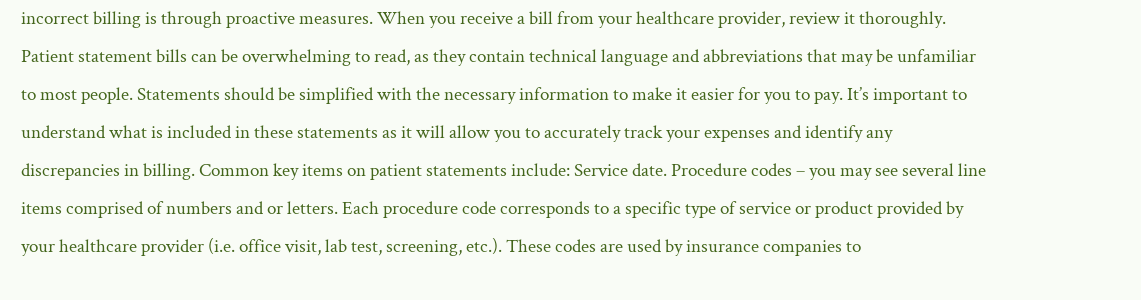incorrect billing is through proactive measures. When you receive a bill from your healthcare provider, review it thoroughly. Patient statement bills can be overwhelming to read, as they contain technical language and abbreviations that may be unfamiliar to most people. Statements should be simplified with the necessary information to make it easier for you to pay. It’s important to understand what is included in these statements as it will allow you to accurately track your expenses and identify any discrepancies in billing. Common key items on patient statements include: Service date. Procedure codes – you may see several line items comprised of numbers and or letters. Each procedure code corresponds to a specific type of service or product provided by your healthcare provider (i.e. office visit, lab test, screening, etc.). These codes are used by insurance companies to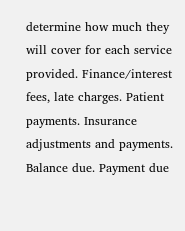determine how much they will cover for each service provided. Finance/interest fees, late charges. Patient payments. Insurance adjustments and payments. Balance due. Payment due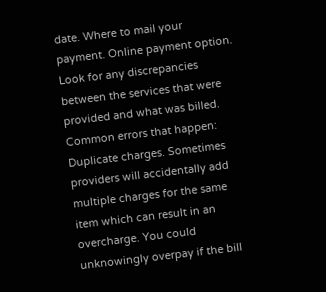date. Where to mail your payment. Online payment option. Look for any discrepancies between the services that were provided and what was billed. Common errors that happen: Duplicate charges. Sometimes providers will accidentally add multiple charges for the same item which can result in an overcharge. You could unknowingly overpay if the bill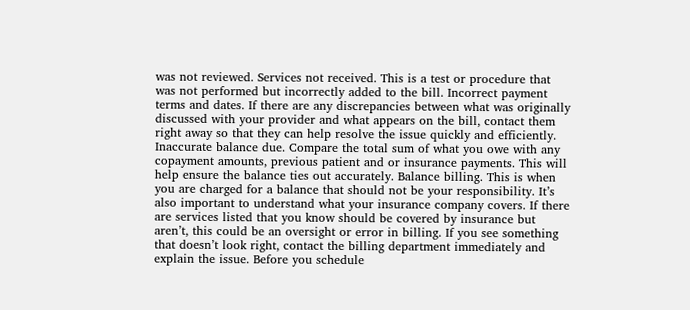was not reviewed. Services not received. This is a test or procedure that was not performed but incorrectly added to the bill. Incorrect payment terms and dates. If there are any discrepancies between what was originally discussed with your provider and what appears on the bill, contact them right away so that they can help resolve the issue quickly and efficiently. Inaccurate balance due. Compare the total sum of what you owe with any copayment amounts, previous patient and or insurance payments. This will help ensure the balance ties out accurately. Balance billing. This is when you are charged for a balance that should not be your responsibility. It’s also important to understand what your insurance company covers. If there are services listed that you know should be covered by insurance but aren’t, this could be an oversight or error in billing. If you see something that doesn’t look right, contact the billing department immediately and explain the issue. Before you schedule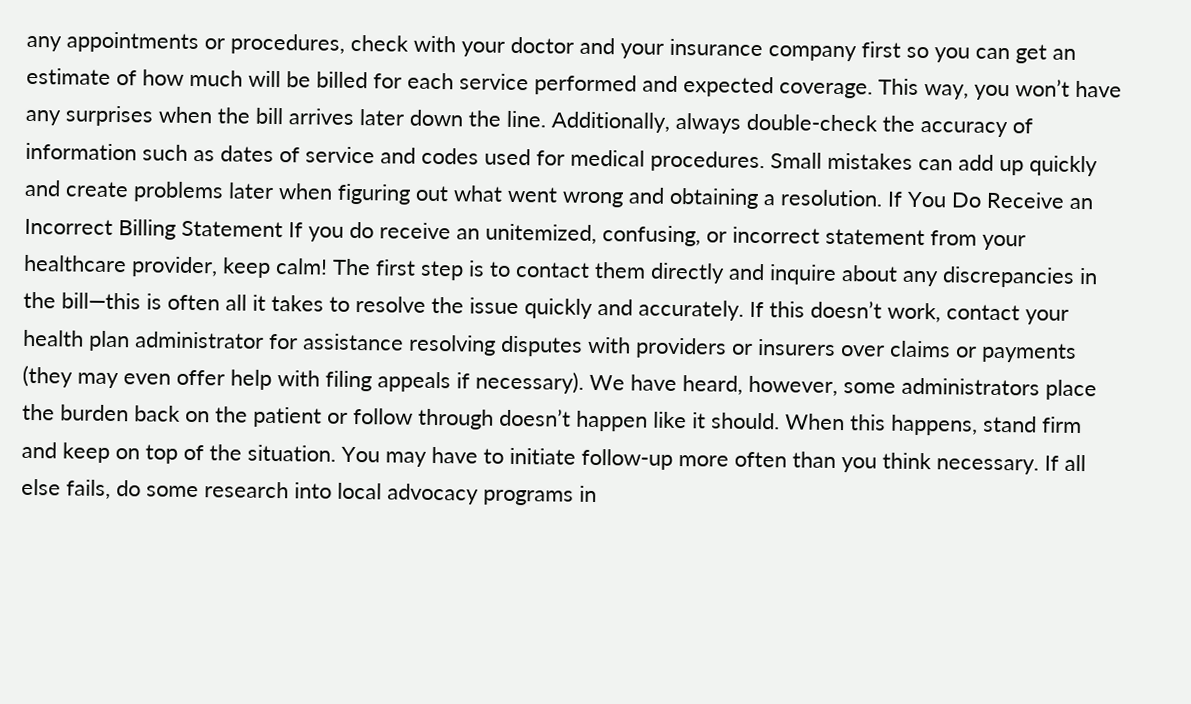any appointments or procedures, check with your doctor and your insurance company first so you can get an estimate of how much will be billed for each service performed and expected coverage. This way, you won’t have any surprises when the bill arrives later down the line. Additionally, always double-check the accuracy of information such as dates of service and codes used for medical procedures. Small mistakes can add up quickly and create problems later when figuring out what went wrong and obtaining a resolution. If You Do Receive an Incorrect Billing Statement If you do receive an unitemized, confusing, or incorrect statement from your healthcare provider, keep calm! The first step is to contact them directly and inquire about any discrepancies in the bill—this is often all it takes to resolve the issue quickly and accurately. If this doesn’t work, contact your health plan administrator for assistance resolving disputes with providers or insurers over claims or payments (they may even offer help with filing appeals if necessary). We have heard, however, some administrators place the burden back on the patient or follow through doesn’t happen like it should. When this happens, stand firm and keep on top of the situation. You may have to initiate follow-up more often than you think necessary. If all else fails, do some research into local advocacy programs in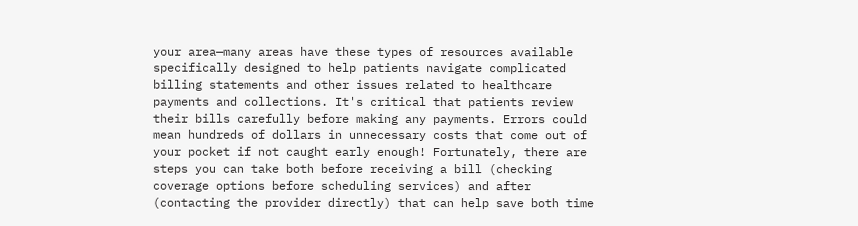your area—many areas have these types of resources available specifically designed to help patients navigate complicated billing statements and other issues related to healthcare payments and collections. It's critical that patients review their bills carefully before making any payments. Errors could mean hundreds of dollars in unnecessary costs that come out of your pocket if not caught early enough! Fortunately, there are steps you can take both before receiving a bill (checking coverage options before scheduling services) and after (contacting the provider directly) that can help save both time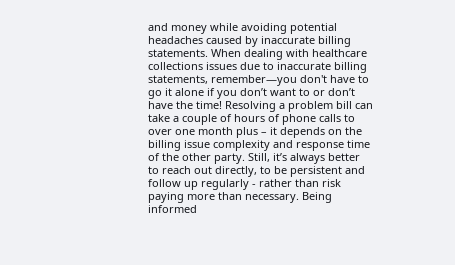and money while avoiding potential headaches caused by inaccurate billing statements. When dealing with healthcare collections issues due to inaccurate billing statements, remember—you don't have to go it alone if you don’t want to or don’t have the time! Resolving a problem bill can take a couple of hours of phone calls to over one month plus – it depends on the billing issue complexity and response time of the other party. Still, it’s always better to reach out directly, to be persistent and follow up regularly - rather than risk paying more than necessary. Being informed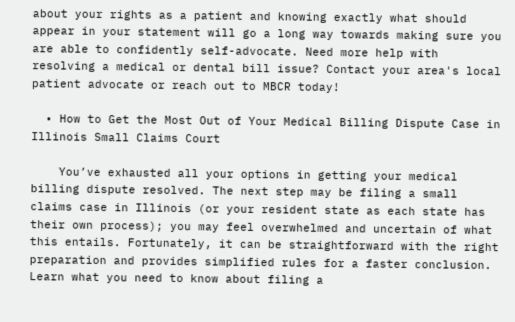about your rights as a patient and knowing exactly what should appear in your statement will go a long way towards making sure you are able to confidently self-advocate. Need more help with resolving a medical or dental bill issue? Contact your area's local patient advocate or reach out to MBCR today!

  • How to Get the Most Out of Your Medical Billing Dispute Case in Illinois Small Claims Court

    You’ve exhausted all your options in getting your medical billing dispute resolved. The next step may be filing a small claims case in Illinois (or your resident state as each state has their own process); you may feel overwhelmed and uncertain of what this entails. Fortunately, it can be straightforward with the right preparation and provides simplified rules for a faster conclusion. Learn what you need to know about filing a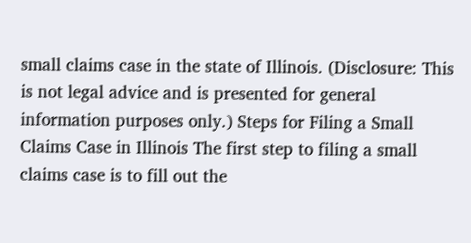small claims case in the state of Illinois. (Disclosure: This is not legal advice and is presented for general information purposes only.) Steps for Filing a Small Claims Case in Illinois The first step to filing a small claims case is to fill out the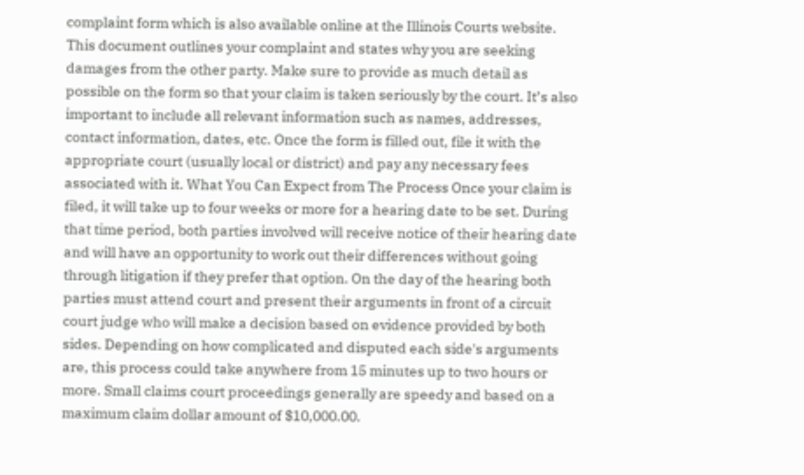complaint form which is also available online at the Illinois Courts website. This document outlines your complaint and states why you are seeking damages from the other party. Make sure to provide as much detail as possible on the form so that your claim is taken seriously by the court. It’s also important to include all relevant information such as names, addresses, contact information, dates, etc. Once the form is filled out, file it with the appropriate court (usually local or district) and pay any necessary fees associated with it. What You Can Expect from The Process Once your claim is filed, it will take up to four weeks or more for a hearing date to be set. During that time period, both parties involved will receive notice of their hearing date and will have an opportunity to work out their differences without going through litigation if they prefer that option. On the day of the hearing both parties must attend court and present their arguments in front of a circuit court judge who will make a decision based on evidence provided by both sides. Depending on how complicated and disputed each side's arguments are, this process could take anywhere from 15 minutes up to two hours or more. Small claims court proceedings generally are speedy and based on a maximum claim dollar amount of $10,000.00.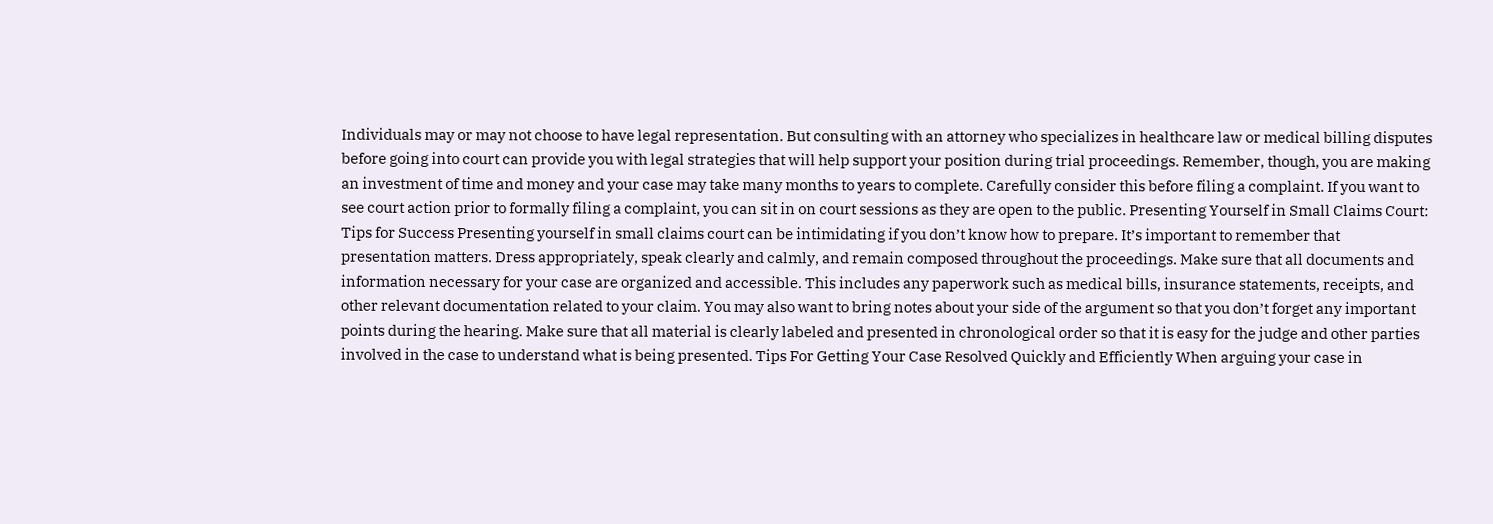Individuals may or may not choose to have legal representation. But consulting with an attorney who specializes in healthcare law or medical billing disputes before going into court can provide you with legal strategies that will help support your position during trial proceedings. Remember, though, you are making an investment of time and money and your case may take many months to years to complete. Carefully consider this before filing a complaint. If you want to see court action prior to formally filing a complaint, you can sit in on court sessions as they are open to the public. Presenting Yourself in Small Claims Court: Tips for Success Presenting yourself in small claims court can be intimidating if you don’t know how to prepare. It’s important to remember that presentation matters. Dress appropriately, speak clearly and calmly, and remain composed throughout the proceedings. Make sure that all documents and information necessary for your case are organized and accessible. This includes any paperwork such as medical bills, insurance statements, receipts, and other relevant documentation related to your claim. You may also want to bring notes about your side of the argument so that you don’t forget any important points during the hearing. Make sure that all material is clearly labeled and presented in chronological order so that it is easy for the judge and other parties involved in the case to understand what is being presented. Tips For Getting Your Case Resolved Quickly and Efficiently When arguing your case in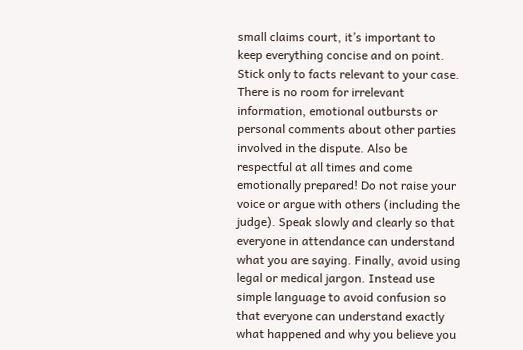small claims court, it’s important to keep everything concise and on point. Stick only to facts relevant to your case. There is no room for irrelevant information, emotional outbursts or personal comments about other parties involved in the dispute. Also be respectful at all times and come emotionally prepared! Do not raise your voice or argue with others (including the judge). Speak slowly and clearly so that everyone in attendance can understand what you are saying. Finally, avoid using legal or medical jargon. Instead use simple language to avoid confusion so that everyone can understand exactly what happened and why you believe you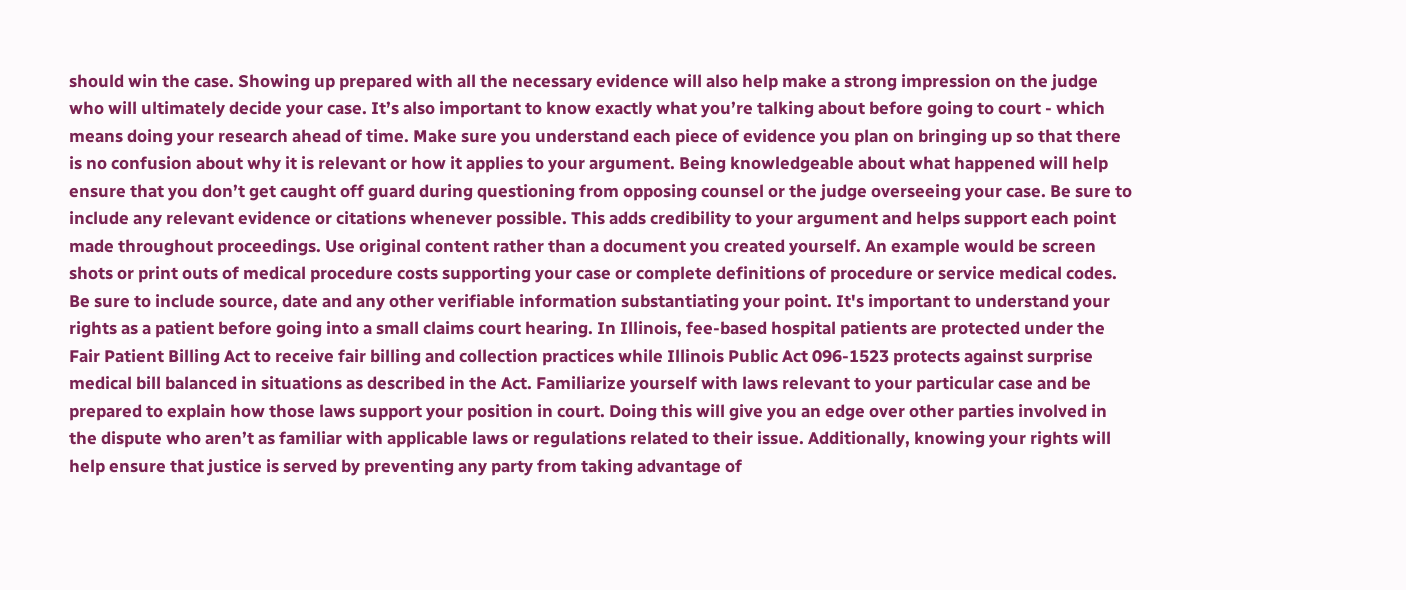should win the case. Showing up prepared with all the necessary evidence will also help make a strong impression on the judge who will ultimately decide your case. It’s also important to know exactly what you’re talking about before going to court - which means doing your research ahead of time. Make sure you understand each piece of evidence you plan on bringing up so that there is no confusion about why it is relevant or how it applies to your argument. Being knowledgeable about what happened will help ensure that you don’t get caught off guard during questioning from opposing counsel or the judge overseeing your case. Be sure to include any relevant evidence or citations whenever possible. This adds credibility to your argument and helps support each point made throughout proceedings. Use original content rather than a document you created yourself. An example would be screen shots or print outs of medical procedure costs supporting your case or complete definitions of procedure or service medical codes. Be sure to include source, date and any other verifiable information substantiating your point. It's important to understand your rights as a patient before going into a small claims court hearing. In Illinois, fee-based hospital patients are protected under the Fair Patient Billing Act to receive fair billing and collection practices while Illinois Public Act 096-1523 protects against surprise medical bill balanced in situations as described in the Act. Familiarize yourself with laws relevant to your particular case and be prepared to explain how those laws support your position in court. Doing this will give you an edge over other parties involved in the dispute who aren’t as familiar with applicable laws or regulations related to their issue. Additionally, knowing your rights will help ensure that justice is served by preventing any party from taking advantage of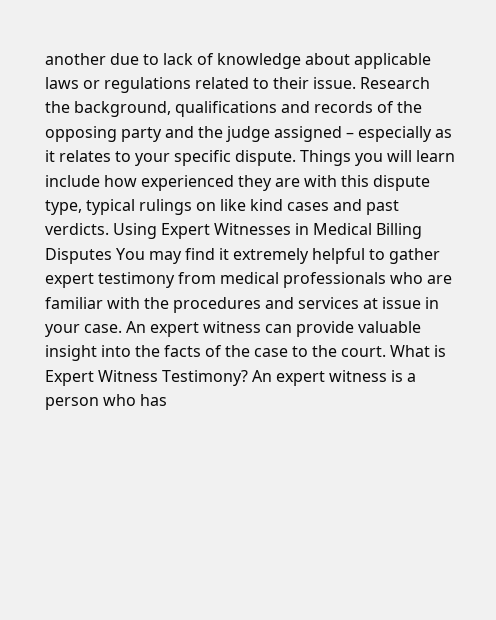another due to lack of knowledge about applicable laws or regulations related to their issue. Research the background, qualifications and records of the opposing party and the judge assigned – especially as it relates to your specific dispute. Things you will learn include how experienced they are with this dispute type, typical rulings on like kind cases and past verdicts. Using Expert Witnesses in Medical Billing Disputes You may find it extremely helpful to gather expert testimony from medical professionals who are familiar with the procedures and services at issue in your case. An expert witness can provide valuable insight into the facts of the case to the court. What is Expert Witness Testimony? An expert witness is a person who has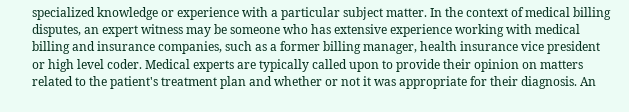specialized knowledge or experience with a particular subject matter. In the context of medical billing disputes, an expert witness may be someone who has extensive experience working with medical billing and insurance companies, such as a former billing manager, health insurance vice president or high level coder. Medical experts are typically called upon to provide their opinion on matters related to the patient's treatment plan and whether or not it was appropriate for their diagnosis. An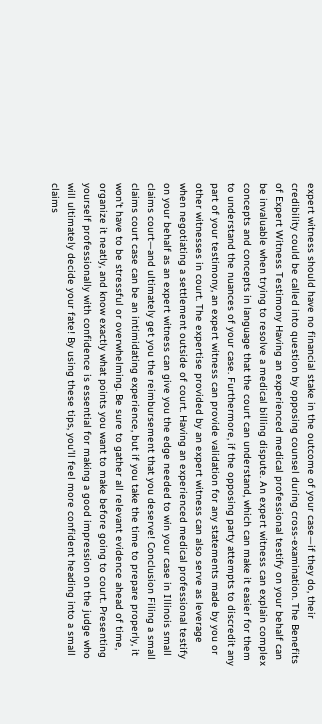expert witness should have no financial stake in the outcome of your case—if they do, their credibility could be called into question by opposing counsel during cross-examination. The Benefits of Expert Witness Testimony Having an experienced medical professional testify on your behalf can be invaluable when trying to resolve a medical billing dispute. An expert witness can explain complex concepts and concepts in language that the court can understand, which can make it easier for them to understand the nuances of your case. Furthermore, if the opposing party attempts to discredit any part of your testimony, an expert witness can provide validation for any statements made by you or other witnesses in court. The expertise provided by an expert witness can also serve as leverage when negotiating a settlement outside of court. Having an experienced medical professional testify on your behalf as an expert witness can give you the edge needed to win your case in Illinois small claims court—and ultimately get you the reimbursement that you deserve! Conclusion Filing a small claims court case can be an intimidating experience, but if you take the time to prepare properly, it won’t have to be stressful or overwhelming. Be sure to gather all relevant evidence ahead of time, organize it neatly, and know exactly what points you want to make before going to court. Presenting yourself professionally with confidence is essential for making a good impression on the judge who will ultimately decide your fate! By using these tips, you’ll feel more confident heading into a small claims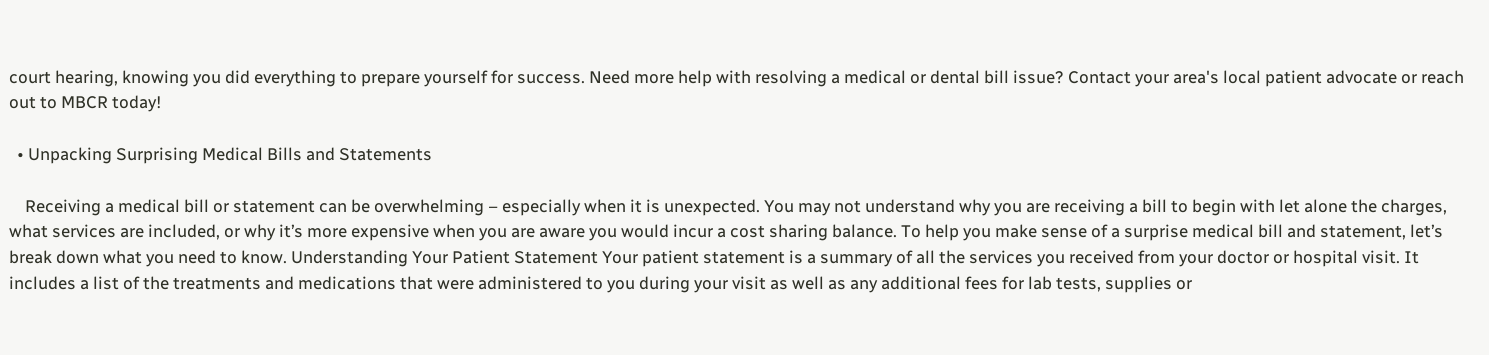court hearing, knowing you did everything to prepare yourself for success. Need more help with resolving a medical or dental bill issue? Contact your area's local patient advocate or reach out to MBCR today!

  • Unpacking Surprising Medical Bills and Statements

    Receiving a medical bill or statement can be overwhelming – especially when it is unexpected. You may not understand why you are receiving a bill to begin with let alone the charges, what services are included, or why it’s more expensive when you are aware you would incur a cost sharing balance. To help you make sense of a surprise medical bill and statement, let’s break down what you need to know. Understanding Your Patient Statement Your patient statement is a summary of all the services you received from your doctor or hospital visit. It includes a list of the treatments and medications that were administered to you during your visit as well as any additional fees for lab tests, supplies or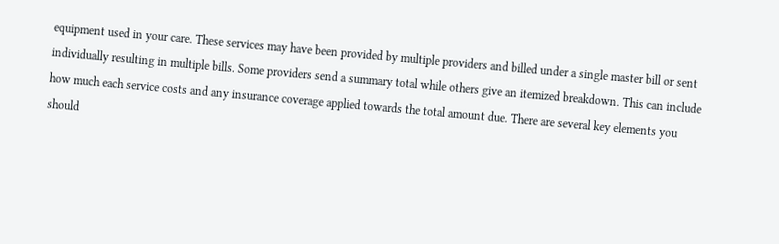equipment used in your care. These services may have been provided by multiple providers and billed under a single master bill or sent individually resulting in multiple bills. Some providers send a summary total while others give an itemized breakdown. This can include how much each service costs and any insurance coverage applied towards the total amount due. There are several key elements you should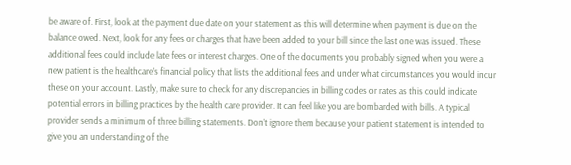be aware of. First, look at the payment due date on your statement as this will determine when payment is due on the balance owed. Next, look for any fees or charges that have been added to your bill since the last one was issued. These additional fees could include late fees or interest charges. One of the documents you probably signed when you were a new patient is the healthcare’s financial policy that lists the additional fees and under what circumstances you would incur these on your account. Lastly, make sure to check for any discrepancies in billing codes or rates as this could indicate potential errors in billing practices by the health care provider. It can feel like you are bombarded with bills. A typical provider sends a minimum of three billing statements. Don’t ignore them because your patient statement is intended to give you an understanding of the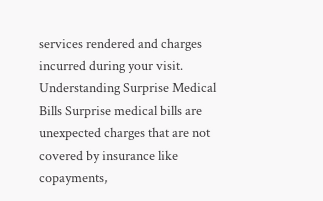services rendered and charges incurred during your visit. Understanding Surprise Medical Bills Surprise medical bills are unexpected charges that are not covered by insurance like copayments,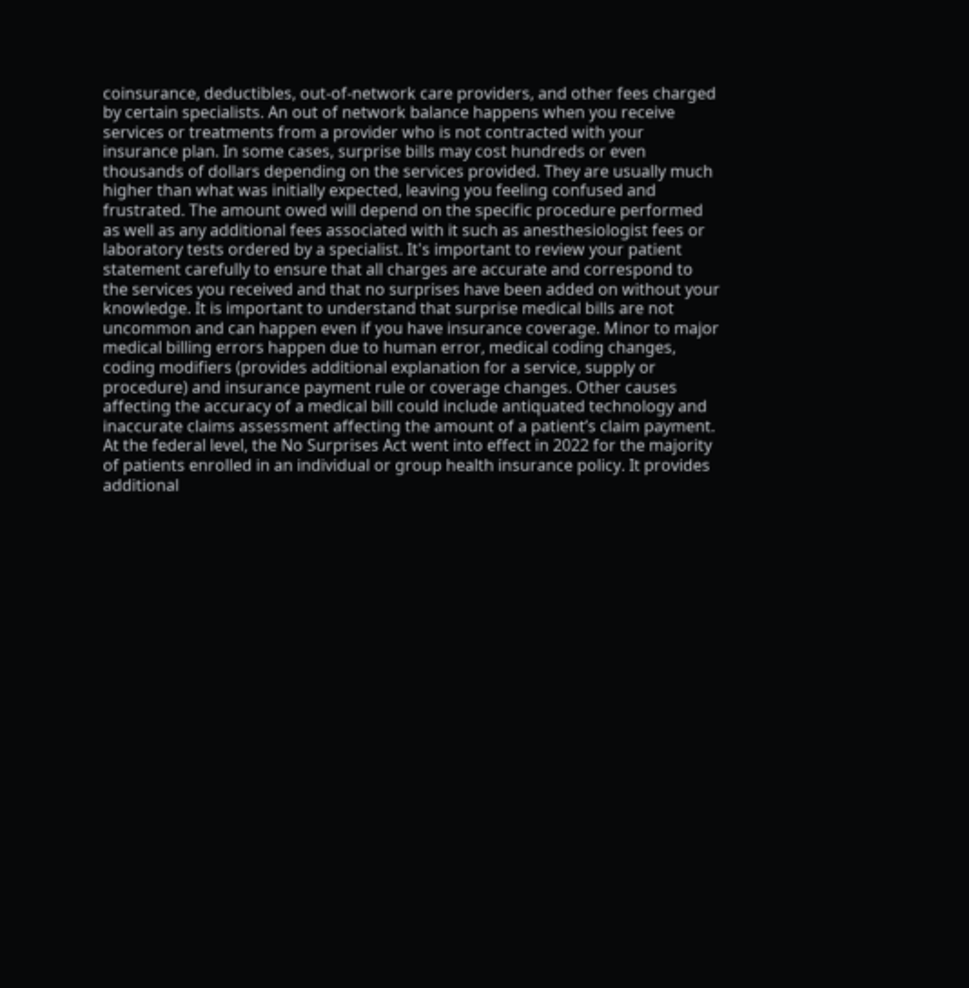coinsurance, deductibles, out-of-network care providers, and other fees charged by certain specialists. An out of network balance happens when you receive services or treatments from a provider who is not contracted with your insurance plan. In some cases, surprise bills may cost hundreds or even thousands of dollars depending on the services provided. They are usually much higher than what was initially expected, leaving you feeling confused and frustrated. The amount owed will depend on the specific procedure performed as well as any additional fees associated with it such as anesthesiologist fees or laboratory tests ordered by a specialist. It's important to review your patient statement carefully to ensure that all charges are accurate and correspond to the services you received and that no surprises have been added on without your knowledge. It is important to understand that surprise medical bills are not uncommon and can happen even if you have insurance coverage. Minor to major medical billing errors happen due to human error, medical coding changes, coding modifiers (provides additional explanation for a service, supply or procedure) and insurance payment rule or coverage changes. Other causes affecting the accuracy of a medical bill could include antiquated technology and inaccurate claims assessment affecting the amount of a patient’s claim payment. At the federal level, the No Surprises Act went into effect in 2022 for the majority of patients enrolled in an individual or group health insurance policy. It provides additional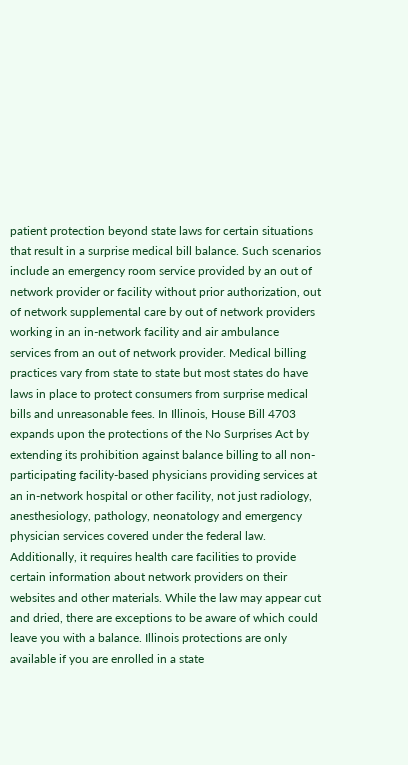patient protection beyond state laws for certain situations that result in a surprise medical bill balance. Such scenarios include an emergency room service provided by an out of network provider or facility without prior authorization, out of network supplemental care by out of network providers working in an in-network facility and air ambulance services from an out of network provider. Medical billing practices vary from state to state but most states do have laws in place to protect consumers from surprise medical bills and unreasonable fees. In Illinois, House Bill 4703 expands upon the protections of the No Surprises Act by extending its prohibition against balance billing to all non-participating facility-based physicians providing services at an in-network hospital or other facility, not just radiology, anesthesiology, pathology, neonatology and emergency physician services covered under the federal law. Additionally, it requires health care facilities to provide certain information about network providers on their websites and other materials. While the law may appear cut and dried, there are exceptions to be aware of which could leave you with a balance. Illinois protections are only available if you are enrolled in a state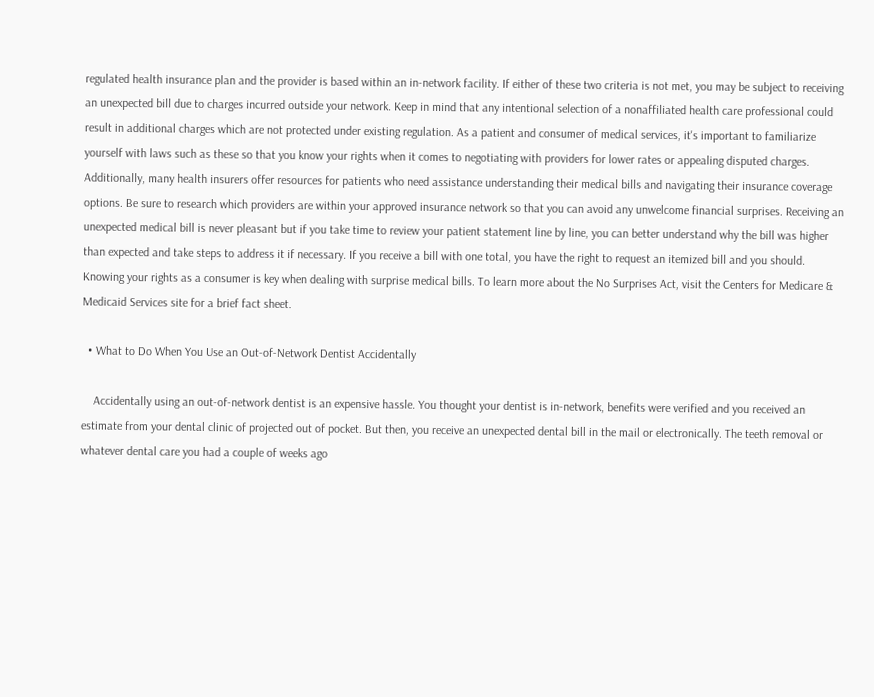regulated health insurance plan and the provider is based within an in-network facility. If either of these two criteria is not met, you may be subject to receiving an unexpected bill due to charges incurred outside your network. Keep in mind that any intentional selection of a nonaffiliated health care professional could result in additional charges which are not protected under existing regulation. As a patient and consumer of medical services, it's important to familiarize yourself with laws such as these so that you know your rights when it comes to negotiating with providers for lower rates or appealing disputed charges. Additionally, many health insurers offer resources for patients who need assistance understanding their medical bills and navigating their insurance coverage options. Be sure to research which providers are within your approved insurance network so that you can avoid any unwelcome financial surprises. Receiving an unexpected medical bill is never pleasant but if you take time to review your patient statement line by line, you can better understand why the bill was higher than expected and take steps to address it if necessary. If you receive a bill with one total, you have the right to request an itemized bill and you should. Knowing your rights as a consumer is key when dealing with surprise medical bills. To learn more about the No Surprises Act, visit the Centers for Medicare & Medicaid Services site for a brief fact sheet.

  • What to Do When You Use an Out-of-Network Dentist Accidentally

    Accidentally using an out-of-network dentist is an expensive hassle. You thought your dentist is in-network, benefits were verified and you received an estimate from your dental clinic of projected out of pocket. But then, you receive an unexpected dental bill in the mail or electronically. The teeth removal or whatever dental care you had a couple of weeks ago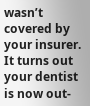wasn’t covered by your insurer. It turns out your dentist is now out-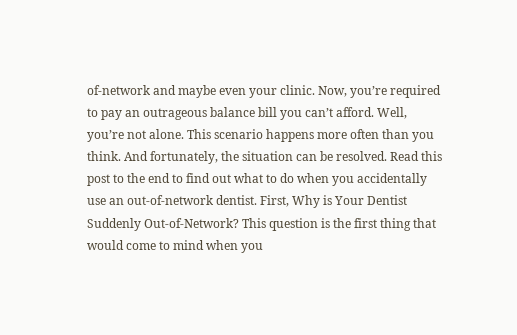of-network and maybe even your clinic. Now, you’re required to pay an outrageous balance bill you can’t afford. Well, you’re not alone. This scenario happens more often than you think. And fortunately, the situation can be resolved. Read this post to the end to find out what to do when you accidentally use an out-of-network dentist. First, Why is Your Dentist Suddenly Out-of-Network? This question is the first thing that would come to mind when you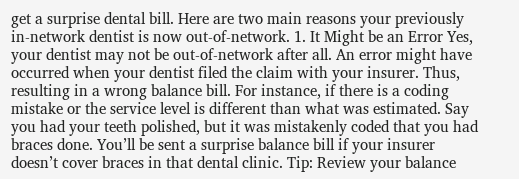get a surprise dental bill. Here are two main reasons your previously in-network dentist is now out-of-network. 1. It Might be an Error Yes, your dentist may not be out-of-network after all. An error might have occurred when your dentist filed the claim with your insurer. Thus, resulting in a wrong balance bill. For instance, if there is a coding mistake or the service level is different than what was estimated. Say you had your teeth polished, but it was mistakenly coded that you had braces done. You’ll be sent a surprise balance bill if your insurer doesn’t cover braces in that dental clinic. Tip: Review your balance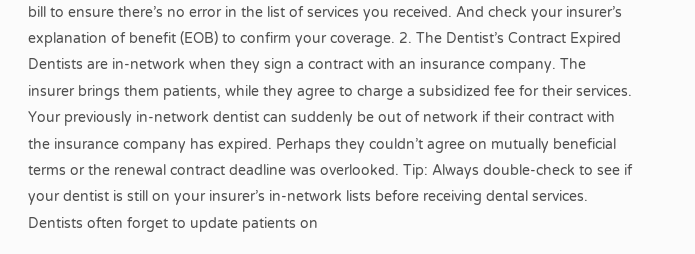bill to ensure there’s no error in the list of services you received. And check your insurer’s explanation of benefit (EOB) to confirm your coverage. 2. The Dentist’s Contract Expired Dentists are in-network when they sign a contract with an insurance company. The insurer brings them patients, while they agree to charge a subsidized fee for their services. Your previously in-network dentist can suddenly be out of network if their contract with the insurance company has expired. Perhaps they couldn’t agree on mutually beneficial terms or the renewal contract deadline was overlooked. Tip: Always double-check to see if your dentist is still on your insurer’s in-network lists before receiving dental services. Dentists often forget to update patients on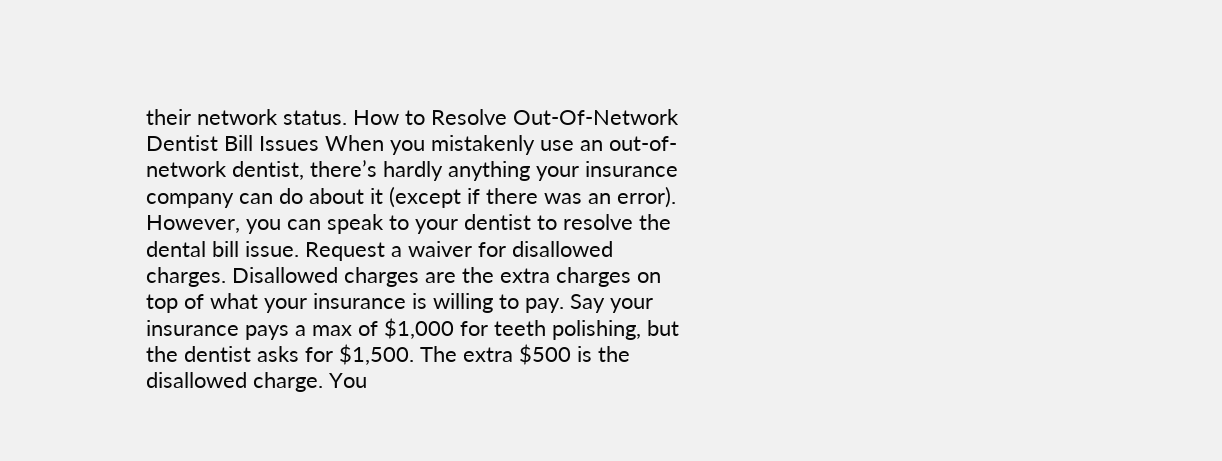their network status. How to Resolve Out-Of-Network Dentist Bill Issues When you mistakenly use an out-of-network dentist, there’s hardly anything your insurance company can do about it (except if there was an error). However, you can speak to your dentist to resolve the dental bill issue. Request a waiver for disallowed charges. Disallowed charges are the extra charges on top of what your insurance is willing to pay. Say your insurance pays a max of $1,000 for teeth polishing, but the dentist asks for $1,500. The extra $500 is the disallowed charge. You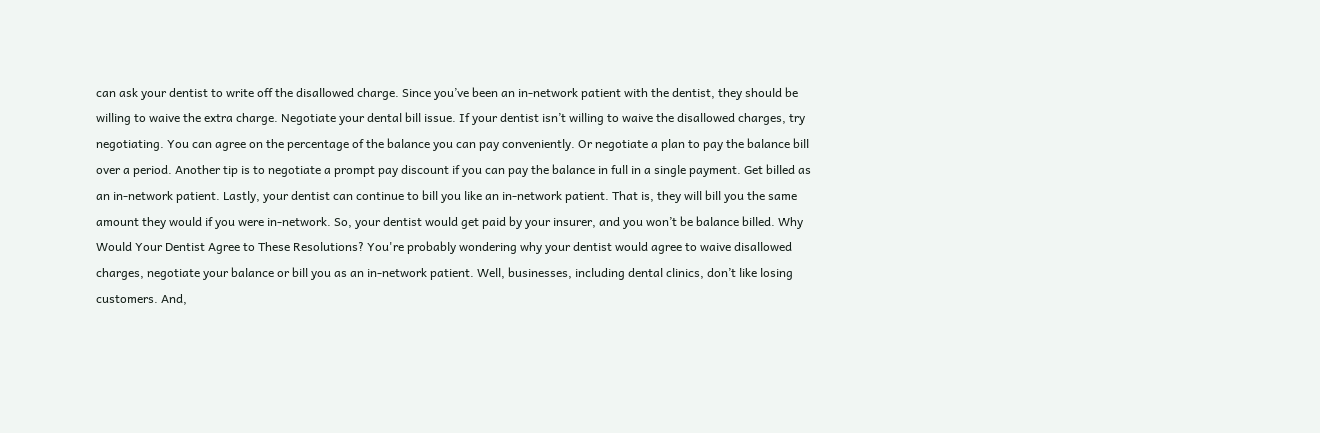can ask your dentist to write off the disallowed charge. Since you’ve been an in-network patient with the dentist, they should be willing to waive the extra charge. Negotiate your dental bill issue. If your dentist isn’t willing to waive the disallowed charges, try negotiating. You can agree on the percentage of the balance you can pay conveniently. Or negotiate a plan to pay the balance bill over a period. Another tip is to negotiate a prompt pay discount if you can pay the balance in full in a single payment. Get billed as an in-network patient. Lastly, your dentist can continue to bill you like an in-network patient. That is, they will bill you the same amount they would if you were in-network. So, your dentist would get paid by your insurer, and you won’t be balance billed. Why Would Your Dentist Agree to These Resolutions? You're probably wondering why your dentist would agree to waive disallowed charges, negotiate your balance or bill you as an in-network patient. Well, businesses, including dental clinics, don’t like losing customers. And,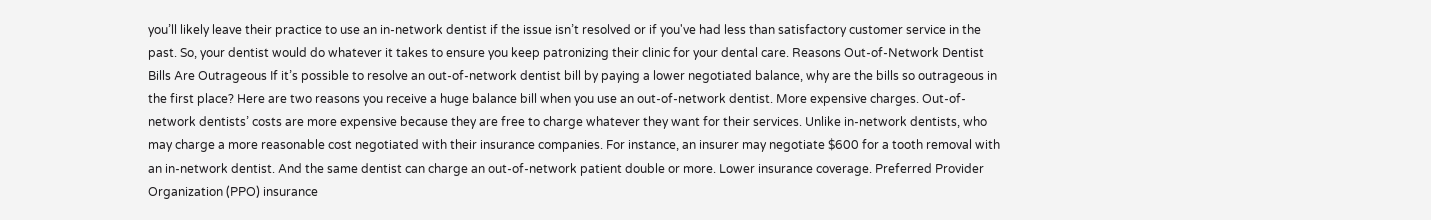you’ll likely leave their practice to use an in-network dentist if the issue isn’t resolved or if you've had less than satisfactory customer service in the past. So, your dentist would do whatever it takes to ensure you keep patronizing their clinic for your dental care. Reasons Out-of-Network Dentist Bills Are Outrageous If it’s possible to resolve an out-of-network dentist bill by paying a lower negotiated balance, why are the bills so outrageous in the first place? Here are two reasons you receive a huge balance bill when you use an out-of-network dentist. More expensive charges. Out-of-network dentists’ costs are more expensive because they are free to charge whatever they want for their services. Unlike in-network dentists, who may charge a more reasonable cost negotiated with their insurance companies. For instance, an insurer may negotiate $600 for a tooth removal with an in-network dentist. And the same dentist can charge an out-of-network patient double or more. Lower insurance coverage. Preferred Provider Organization (PPO) insurance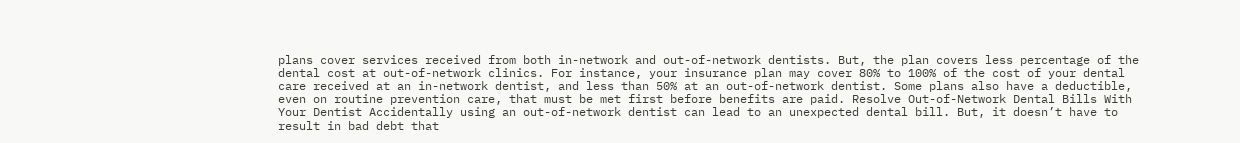plans cover services received from both in-network and out-of-network dentists. But, the plan covers less percentage of the dental cost at out-of-network clinics. For instance, your insurance plan may cover 80% to 100% of the cost of your dental care received at an in-network dentist, and less than 50% at an out-of-network dentist. Some plans also have a deductible, even on routine prevention care, that must be met first before benefits are paid. Resolve Out-of-Network Dental Bills With Your Dentist Accidentally using an out-of-network dentist can lead to an unexpected dental bill. But, it doesn’t have to result in bad debt that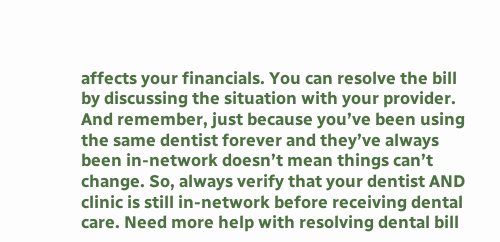affects your financials. You can resolve the bill by discussing the situation with your provider. And remember, just because you’ve been using the same dentist forever and they’ve always been in-network doesn’t mean things can’t change. So, always verify that your dentist AND clinic is still in-network before receiving dental care. Need more help with resolving dental bill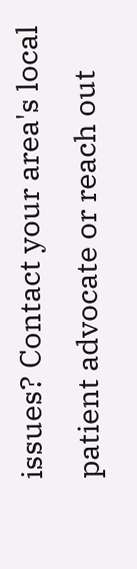issues? Contact your area's local patient advocate or reach out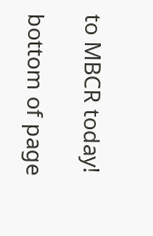to MBCR today!

bottom of page